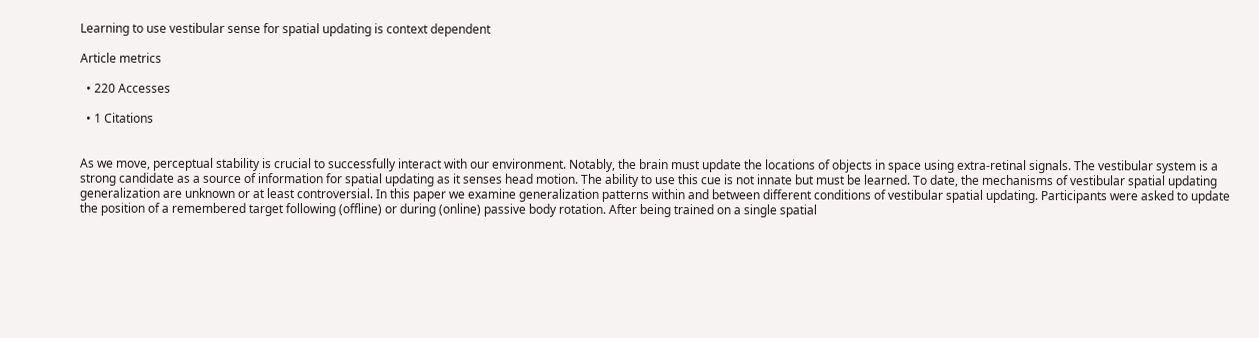Learning to use vestibular sense for spatial updating is context dependent

Article metrics

  • 220 Accesses

  • 1 Citations


As we move, perceptual stability is crucial to successfully interact with our environment. Notably, the brain must update the locations of objects in space using extra-retinal signals. The vestibular system is a strong candidate as a source of information for spatial updating as it senses head motion. The ability to use this cue is not innate but must be learned. To date, the mechanisms of vestibular spatial updating generalization are unknown or at least controversial. In this paper we examine generalization patterns within and between different conditions of vestibular spatial updating. Participants were asked to update the position of a remembered target following (offline) or during (online) passive body rotation. After being trained on a single spatial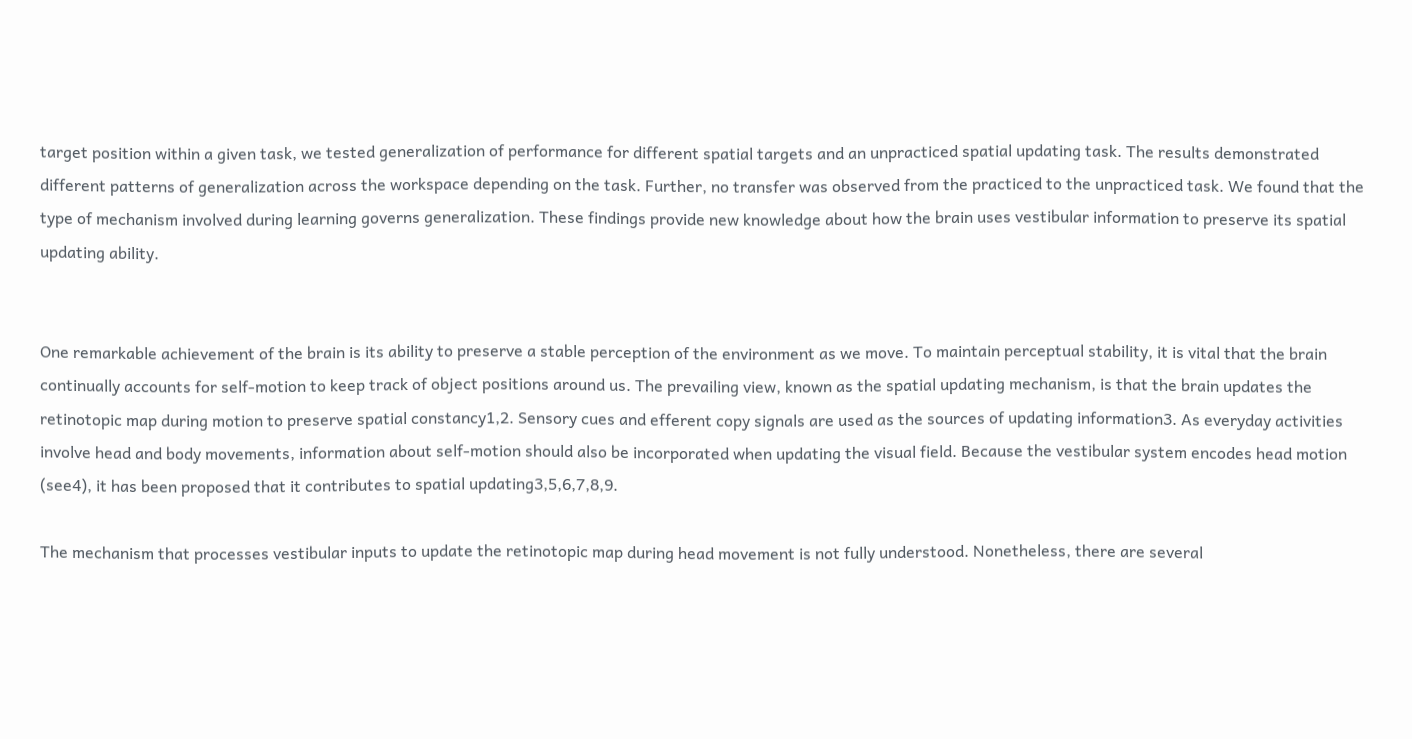target position within a given task, we tested generalization of performance for different spatial targets and an unpracticed spatial updating task. The results demonstrated different patterns of generalization across the workspace depending on the task. Further, no transfer was observed from the practiced to the unpracticed task. We found that the type of mechanism involved during learning governs generalization. These findings provide new knowledge about how the brain uses vestibular information to preserve its spatial updating ability.


One remarkable achievement of the brain is its ability to preserve a stable perception of the environment as we move. To maintain perceptual stability, it is vital that the brain continually accounts for self-motion to keep track of object positions around us. The prevailing view, known as the spatial updating mechanism, is that the brain updates the retinotopic map during motion to preserve spatial constancy1,2. Sensory cues and efferent copy signals are used as the sources of updating information3. As everyday activities involve head and body movements, information about self-motion should also be incorporated when updating the visual field. Because the vestibular system encodes head motion (see4), it has been proposed that it contributes to spatial updating3,5,6,7,8,9.

The mechanism that processes vestibular inputs to update the retinotopic map during head movement is not fully understood. Nonetheless, there are several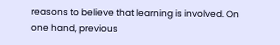reasons to believe that learning is involved. On one hand, previous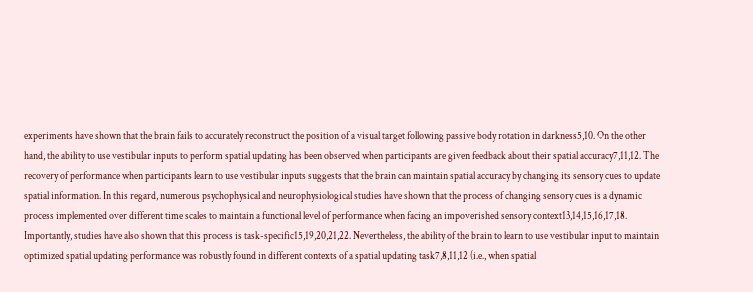experiments have shown that the brain fails to accurately reconstruct the position of a visual target following passive body rotation in darkness5,10. On the other hand, the ability to use vestibular inputs to perform spatial updating has been observed when participants are given feedback about their spatial accuracy7,11,12. The recovery of performance when participants learn to use vestibular inputs suggests that the brain can maintain spatial accuracy by changing its sensory cues to update spatial information. In this regard, numerous psychophysical and neurophysiological studies have shown that the process of changing sensory cues is a dynamic process implemented over different time scales to maintain a functional level of performance when facing an impoverished sensory context13,14,15,16,17,18. Importantly, studies have also shown that this process is task-specific15,19,20,21,22. Nevertheless, the ability of the brain to learn to use vestibular input to maintain optimized spatial updating performance was robustly found in different contexts of a spatial updating task7,8,11,12 (i.e., when spatial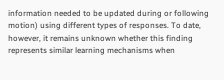information needed to be updated during or following motion) using different types of responses. To date, however, it remains unknown whether this finding represents similar learning mechanisms when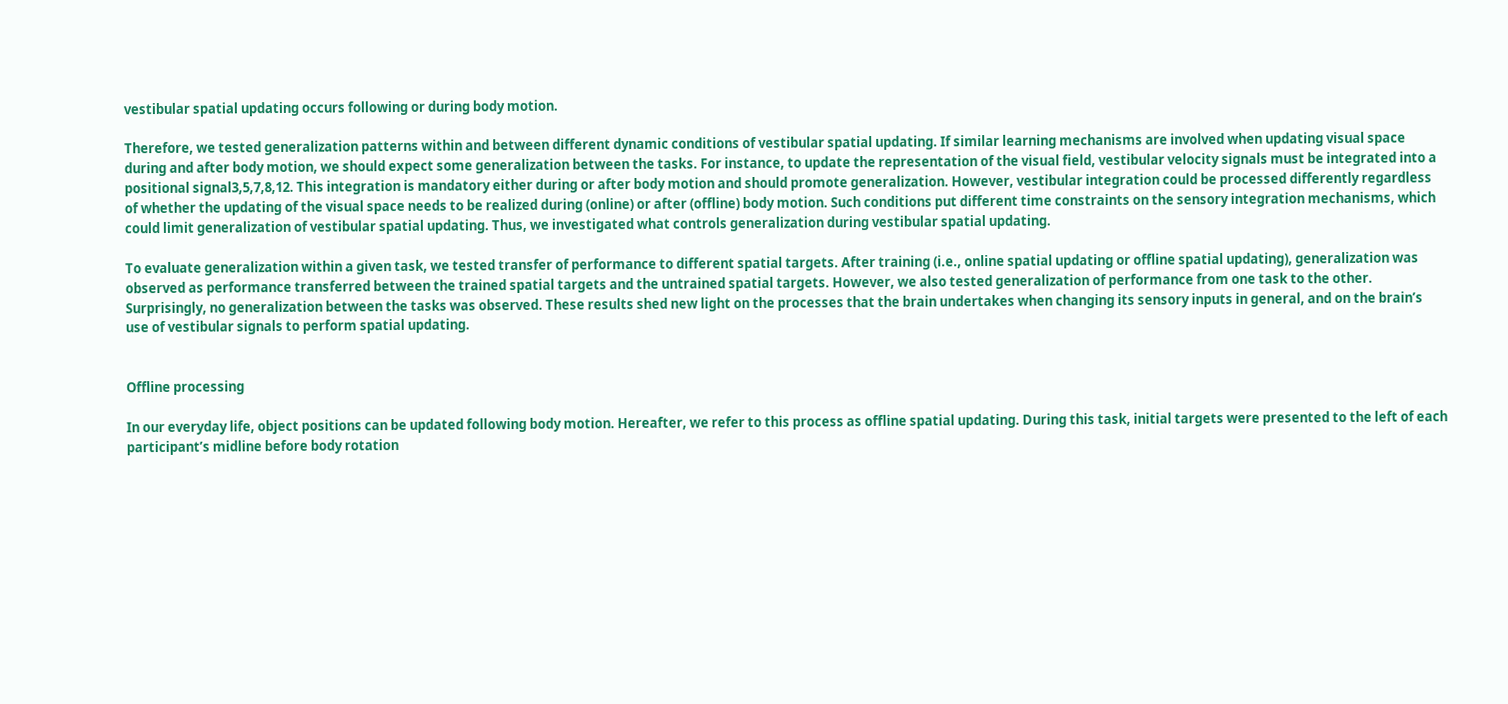vestibular spatial updating occurs following or during body motion.

Therefore, we tested generalization patterns within and between different dynamic conditions of vestibular spatial updating. If similar learning mechanisms are involved when updating visual space during and after body motion, we should expect some generalization between the tasks. For instance, to update the representation of the visual field, vestibular velocity signals must be integrated into a positional signal3,5,7,8,12. This integration is mandatory either during or after body motion and should promote generalization. However, vestibular integration could be processed differently regardless of whether the updating of the visual space needs to be realized during (online) or after (offline) body motion. Such conditions put different time constraints on the sensory integration mechanisms, which could limit generalization of vestibular spatial updating. Thus, we investigated what controls generalization during vestibular spatial updating.

To evaluate generalization within a given task, we tested transfer of performance to different spatial targets. After training (i.e., online spatial updating or offline spatial updating), generalization was observed as performance transferred between the trained spatial targets and the untrained spatial targets. However, we also tested generalization of performance from one task to the other. Surprisingly, no generalization between the tasks was observed. These results shed new light on the processes that the brain undertakes when changing its sensory inputs in general, and on the brain’s use of vestibular signals to perform spatial updating.


Offline processing

In our everyday life, object positions can be updated following body motion. Hereafter, we refer to this process as offline spatial updating. During this task, initial targets were presented to the left of each participant’s midline before body rotation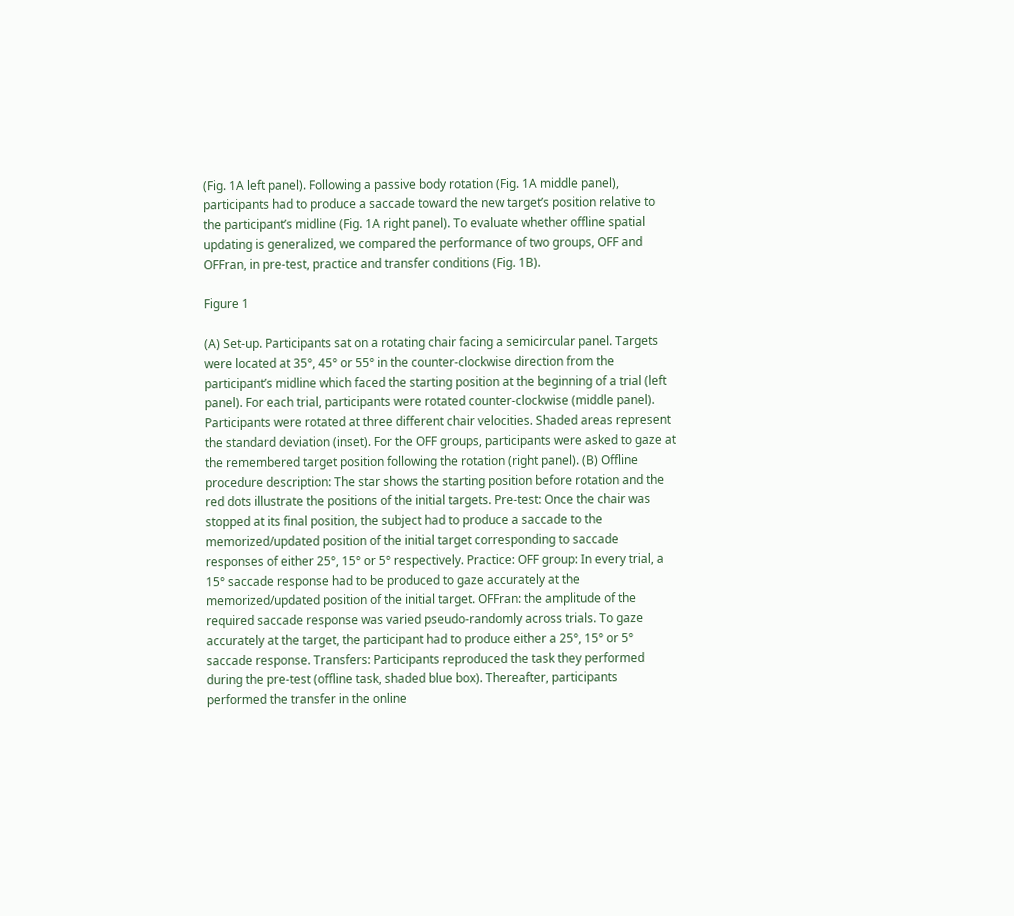(Fig. 1A left panel). Following a passive body rotation (Fig. 1A middle panel), participants had to produce a saccade toward the new target’s position relative to the participant’s midline (Fig. 1A right panel). To evaluate whether offline spatial updating is generalized, we compared the performance of two groups, OFF and OFFran, in pre-test, practice and transfer conditions (Fig. 1B).

Figure 1

(A) Set-up. Participants sat on a rotating chair facing a semicircular panel. Targets were located at 35°, 45° or 55° in the counter-clockwise direction from the participant’s midline which faced the starting position at the beginning of a trial (left panel). For each trial, participants were rotated counter-clockwise (middle panel). Participants were rotated at three different chair velocities. Shaded areas represent the standard deviation (inset). For the OFF groups, participants were asked to gaze at the remembered target position following the rotation (right panel). (B) Offline procedure description: The star shows the starting position before rotation and the red dots illustrate the positions of the initial targets. Pre-test: Once the chair was stopped at its final position, the subject had to produce a saccade to the memorized/updated position of the initial target corresponding to saccade responses of either 25°, 15° or 5° respectively. Practice: OFF group: In every trial, a 15° saccade response had to be produced to gaze accurately at the memorized/updated position of the initial target. OFFran: the amplitude of the required saccade response was varied pseudo-randomly across trials. To gaze accurately at the target, the participant had to produce either a 25°, 15° or 5° saccade response. Transfers: Participants reproduced the task they performed during the pre-test (offline task, shaded blue box). Thereafter, participants performed the transfer in the online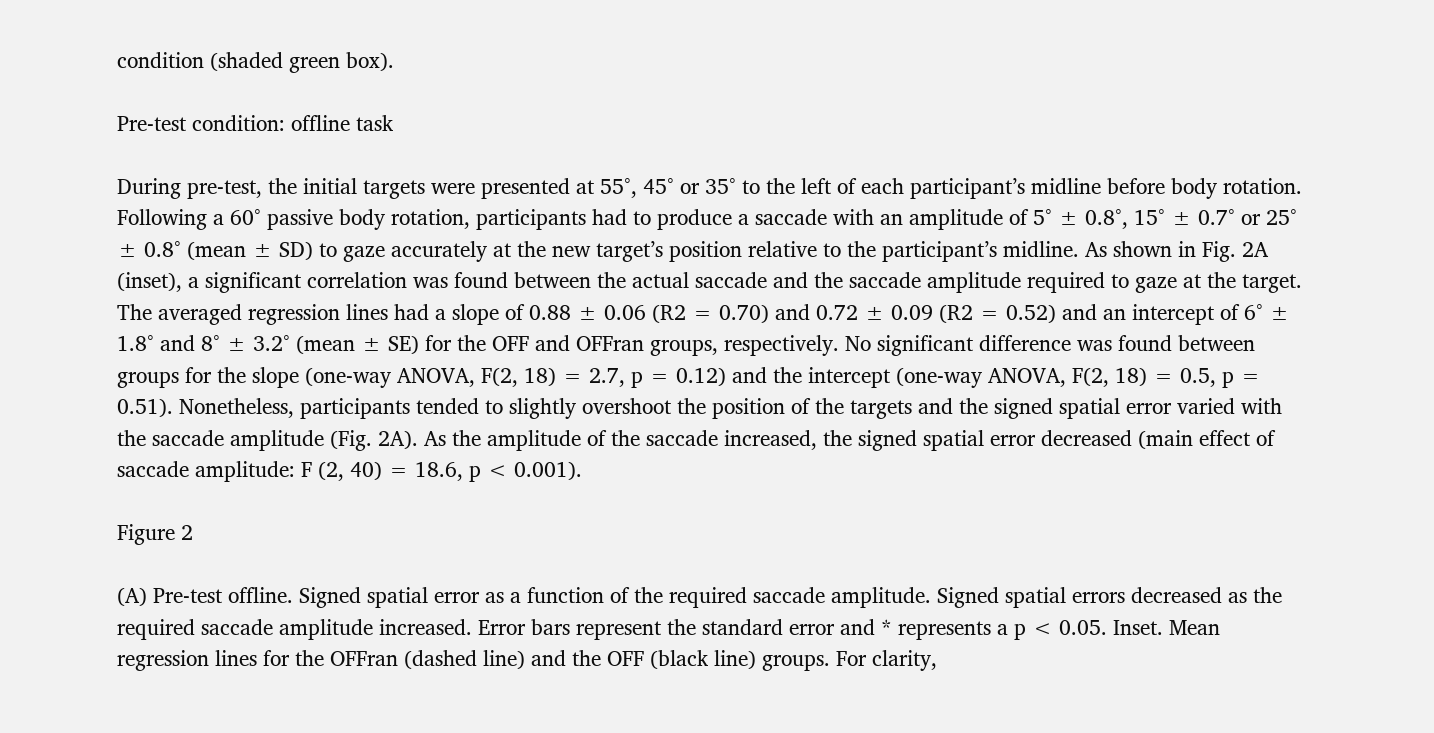condition (shaded green box).

Pre-test condition: offline task

During pre-test, the initial targets were presented at 55°, 45° or 35° to the left of each participant’s midline before body rotation. Following a 60° passive body rotation, participants had to produce a saccade with an amplitude of 5° ± 0.8°, 15° ± 0.7° or 25° ± 0.8° (mean ± SD) to gaze accurately at the new target’s position relative to the participant’s midline. As shown in Fig. 2A (inset), a significant correlation was found between the actual saccade and the saccade amplitude required to gaze at the target. The averaged regression lines had a slope of 0.88 ± 0.06 (R2 = 0.70) and 0.72 ± 0.09 (R2 = 0.52) and an intercept of 6° ± 1.8° and 8° ± 3.2° (mean ± SE) for the OFF and OFFran groups, respectively. No significant difference was found between groups for the slope (one-way ANOVA, F(2, 18) = 2.7, p = 0.12) and the intercept (one-way ANOVA, F(2, 18) = 0.5, p = 0.51). Nonetheless, participants tended to slightly overshoot the position of the targets and the signed spatial error varied with the saccade amplitude (Fig. 2A). As the amplitude of the saccade increased, the signed spatial error decreased (main effect of saccade amplitude: F (2, 40) = 18.6, p < 0.001).

Figure 2

(A) Pre-test offline. Signed spatial error as a function of the required saccade amplitude. Signed spatial errors decreased as the required saccade amplitude increased. Error bars represent the standard error and * represents a p < 0.05. Inset. Mean regression lines for the OFFran (dashed line) and the OFF (black line) groups. For clarity,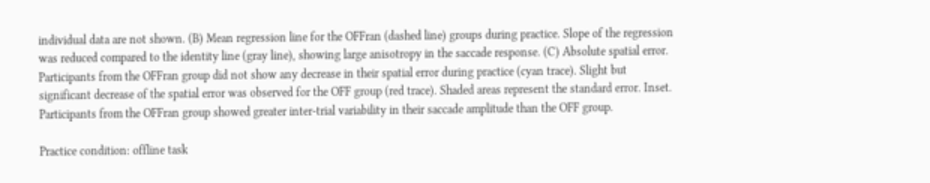individual data are not shown. (B) Mean regression line for the OFFran (dashed line) groups during practice. Slope of the regression was reduced compared to the identity line (gray line), showing large anisotropy in the saccade response. (C) Absolute spatial error. Participants from the OFFran group did not show any decrease in their spatial error during practice (cyan trace). Slight but significant decrease of the spatial error was observed for the OFF group (red trace). Shaded areas represent the standard error. Inset. Participants from the OFFran group showed greater inter-trial variability in their saccade amplitude than the OFF group.

Practice condition: offline task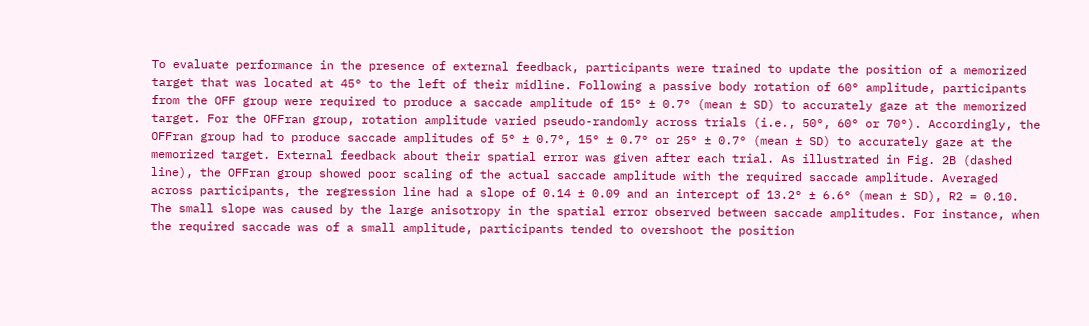To evaluate performance in the presence of external feedback, participants were trained to update the position of a memorized target that was located at 45° to the left of their midline. Following a passive body rotation of 60° amplitude, participants from the OFF group were required to produce a saccade amplitude of 15° ± 0.7° (mean ± SD) to accurately gaze at the memorized target. For the OFFran group, rotation amplitude varied pseudo-randomly across trials (i.e., 50°, 60° or 70°). Accordingly, the OFFran group had to produce saccade amplitudes of 5° ± 0.7°, 15° ± 0.7° or 25° ± 0.7° (mean ± SD) to accurately gaze at the memorized target. External feedback about their spatial error was given after each trial. As illustrated in Fig. 2B (dashed line), the OFFran group showed poor scaling of the actual saccade amplitude with the required saccade amplitude. Averaged across participants, the regression line had a slope of 0.14 ± 0.09 and an intercept of 13.2° ± 6.6° (mean ± SD), R2 = 0.10. The small slope was caused by the large anisotropy in the spatial error observed between saccade amplitudes. For instance, when the required saccade was of a small amplitude, participants tended to overshoot the position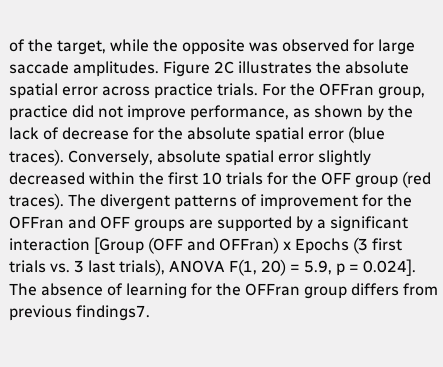of the target, while the opposite was observed for large saccade amplitudes. Figure 2C illustrates the absolute spatial error across practice trials. For the OFFran group, practice did not improve performance, as shown by the lack of decrease for the absolute spatial error (blue traces). Conversely, absolute spatial error slightly decreased within the first 10 trials for the OFF group (red traces). The divergent patterns of improvement for the OFFran and OFF groups are supported by a significant interaction [Group (OFF and OFFran) x Epochs (3 first trials vs. 3 last trials), ANOVA F(1, 20) = 5.9, p = 0.024]. The absence of learning for the OFFran group differs from previous findings7.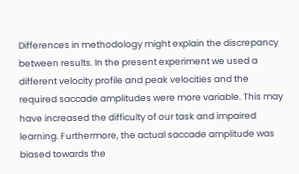Differences in methodology might explain the discrepancy between results. In the present experiment we used a different velocity profile and peak velocities and the required saccade amplitudes were more variable. This may have increased the difficulty of our task and impaired learning. Furthermore, the actual saccade amplitude was biased towards the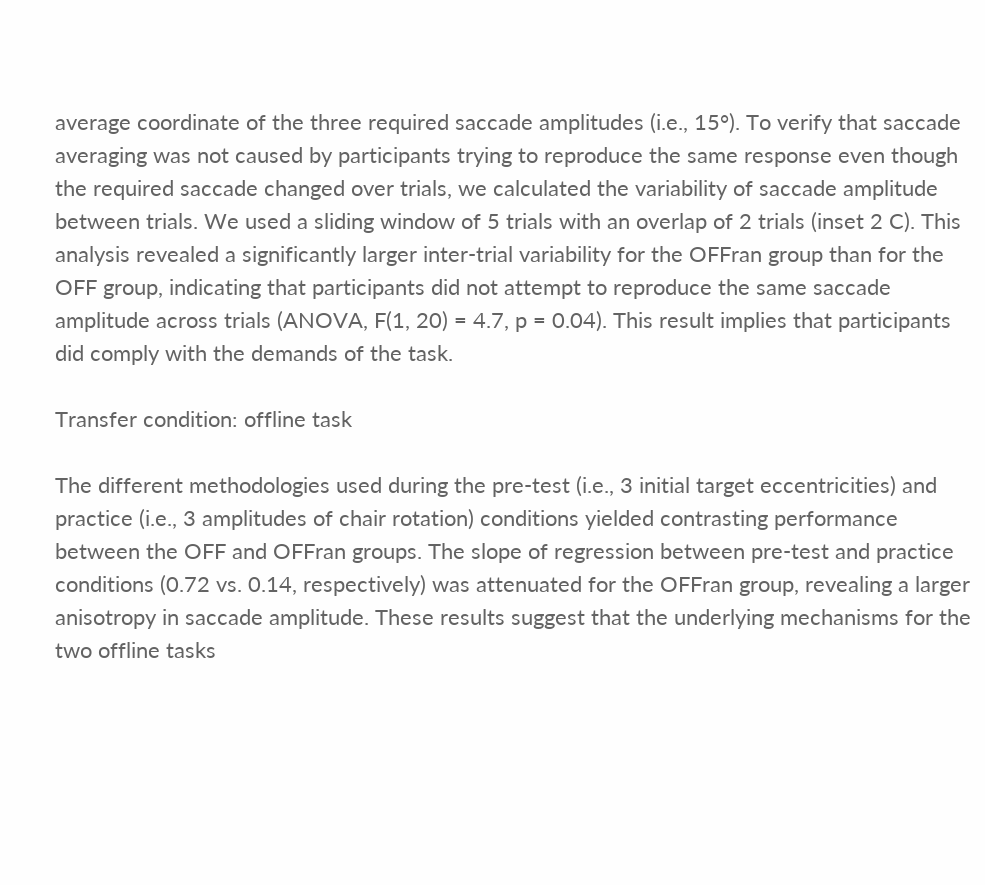average coordinate of the three required saccade amplitudes (i.e., 15°). To verify that saccade averaging was not caused by participants trying to reproduce the same response even though the required saccade changed over trials, we calculated the variability of saccade amplitude between trials. We used a sliding window of 5 trials with an overlap of 2 trials (inset 2 C). This analysis revealed a significantly larger inter-trial variability for the OFFran group than for the OFF group, indicating that participants did not attempt to reproduce the same saccade amplitude across trials (ANOVA, F(1, 20) = 4.7, p = 0.04). This result implies that participants did comply with the demands of the task.

Transfer condition: offline task

The different methodologies used during the pre-test (i.e., 3 initial target eccentricities) and practice (i.e., 3 amplitudes of chair rotation) conditions yielded contrasting performance between the OFF and OFFran groups. The slope of regression between pre-test and practice conditions (0.72 vs. 0.14, respectively) was attenuated for the OFFran group, revealing a larger anisotropy in saccade amplitude. These results suggest that the underlying mechanisms for the two offline tasks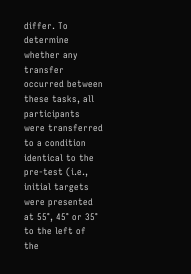differ. To determine whether any transfer occurred between these tasks, all participants were transferred to a condition identical to the pre-test (i.e., initial targets were presented at 55°, 45° or 35° to the left of the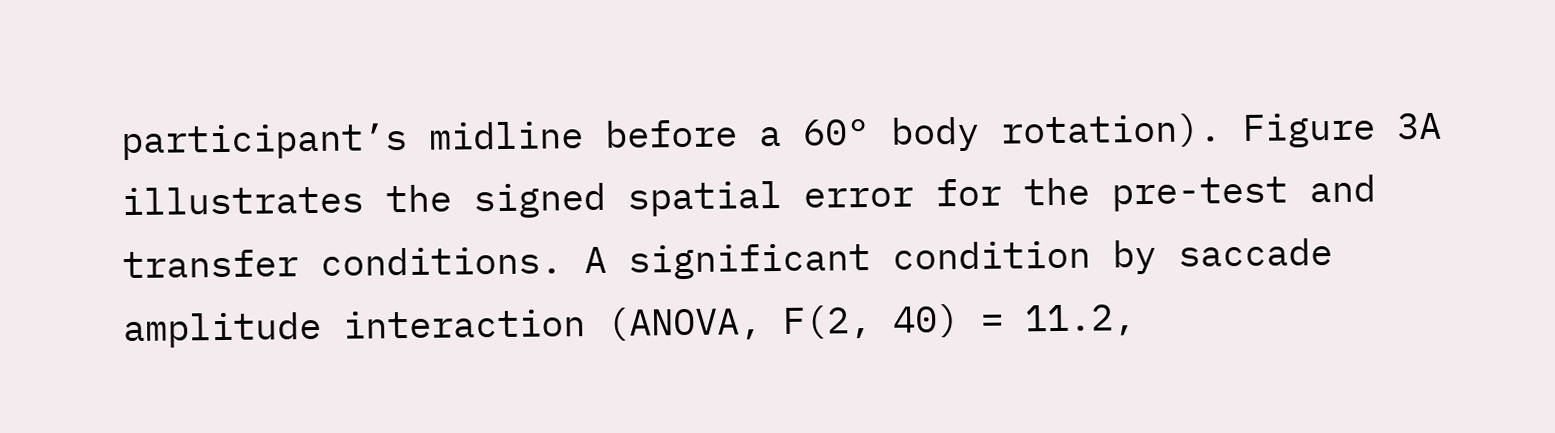participant’s midline before a 60° body rotation). Figure 3A illustrates the signed spatial error for the pre-test and transfer conditions. A significant condition by saccade amplitude interaction (ANOVA, F(2, 40) = 11.2,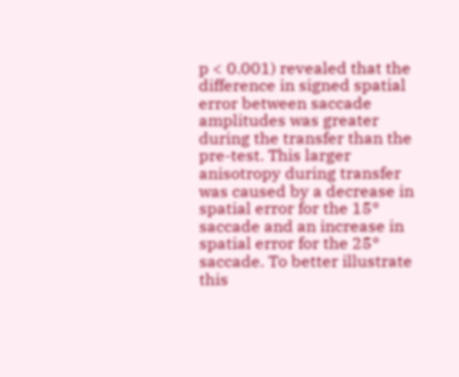p < 0.001) revealed that the difference in signed spatial error between saccade amplitudes was greater during the transfer than the pre-test. This larger anisotropy during transfer was caused by a decrease in spatial error for the 15° saccade and an increase in spatial error for the 25° saccade. To better illustrate this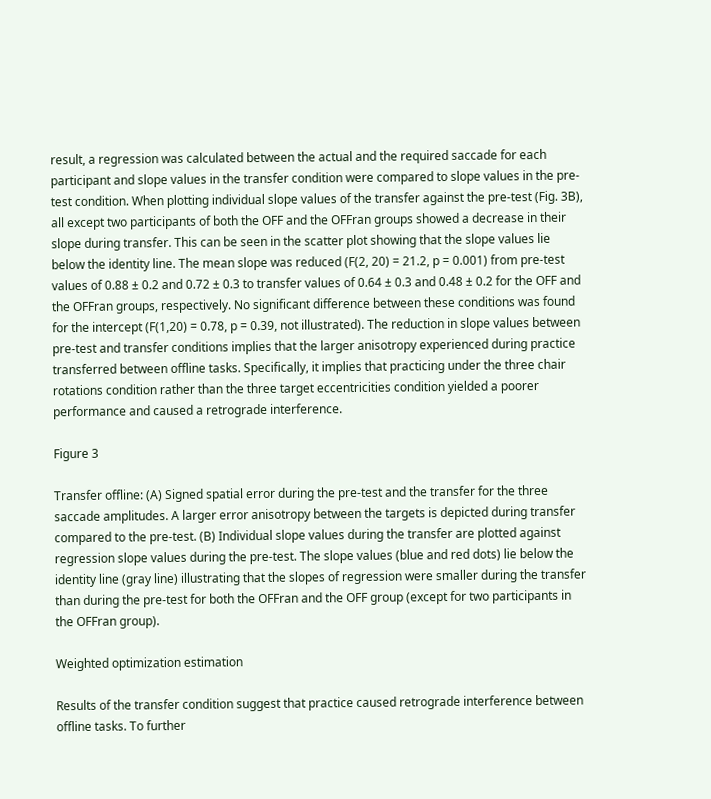result, a regression was calculated between the actual and the required saccade for each participant and slope values in the transfer condition were compared to slope values in the pre-test condition. When plotting individual slope values of the transfer against the pre-test (Fig. 3B), all except two participants of both the OFF and the OFFran groups showed a decrease in their slope during transfer. This can be seen in the scatter plot showing that the slope values lie below the identity line. The mean slope was reduced (F(2, 20) = 21.2, p = 0.001) from pre-test values of 0.88 ± 0.2 and 0.72 ± 0.3 to transfer values of 0.64 ± 0.3 and 0.48 ± 0.2 for the OFF and the OFFran groups, respectively. No significant difference between these conditions was found for the intercept (F(1,20) = 0.78, p = 0.39, not illustrated). The reduction in slope values between pre-test and transfer conditions implies that the larger anisotropy experienced during practice transferred between offline tasks. Specifically, it implies that practicing under the three chair rotations condition rather than the three target eccentricities condition yielded a poorer performance and caused a retrograde interference.

Figure 3

Transfer offline: (A) Signed spatial error during the pre-test and the transfer for the three saccade amplitudes. A larger error anisotropy between the targets is depicted during transfer compared to the pre-test. (B) Individual slope values during the transfer are plotted against regression slope values during the pre-test. The slope values (blue and red dots) lie below the identity line (gray line) illustrating that the slopes of regression were smaller during the transfer than during the pre-test for both the OFFran and the OFF group (except for two participants in the OFFran group).

Weighted optimization estimation

Results of the transfer condition suggest that practice caused retrograde interference between offline tasks. To further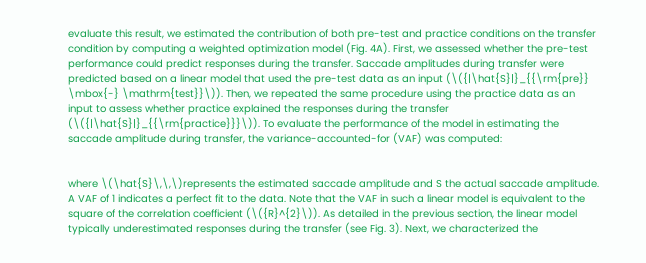evaluate this result, we estimated the contribution of both pre-test and practice conditions on the transfer condition by computing a weighted optimization model (Fig. 4A). First, we assessed whether the pre-test performance could predict responses during the transfer. Saccade amplitudes during transfer were predicted based on a linear model that used the pre-test data as an input (\({|\hat{S}|}_{{\rm{pre}} \mbox{-} \mathrm{test}}\)). Then, we repeated the same procedure using the practice data as an input to assess whether practice explained the responses during the transfer (\({|\hat{S}|}_{{\rm{practice}}}\)). To evaluate the performance of the model in estimating the saccade amplitude during transfer, the variance-accounted-for (VAF) was computed:


where \(\hat{S}\,\,\)represents the estimated saccade amplitude and S the actual saccade amplitude. A VAF of 1 indicates a perfect fit to the data. Note that the VAF in such a linear model is equivalent to the square of the correlation coefficient (\({R}^{2}\)). As detailed in the previous section, the linear model typically underestimated responses during the transfer (see Fig. 3). Next, we characterized the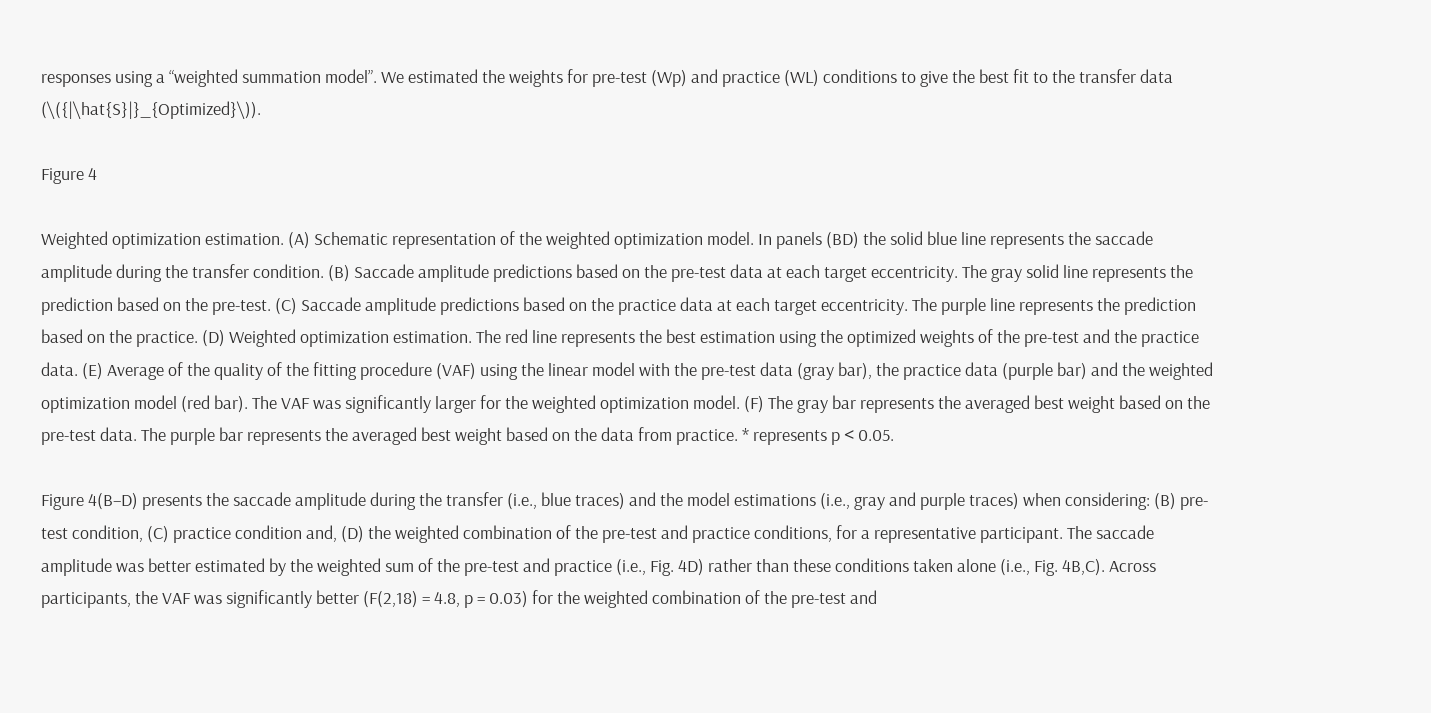responses using a “weighted summation model”. We estimated the weights for pre-test (Wp) and practice (WL) conditions to give the best fit to the transfer data (\({|\hat{S}|}_{Optimized}\)).

Figure 4

Weighted optimization estimation. (A) Schematic representation of the weighted optimization model. In panels (BD) the solid blue line represents the saccade amplitude during the transfer condition. (B) Saccade amplitude predictions based on the pre-test data at each target eccentricity. The gray solid line represents the prediction based on the pre-test. (C) Saccade amplitude predictions based on the practice data at each target eccentricity. The purple line represents the prediction based on the practice. (D) Weighted optimization estimation. The red line represents the best estimation using the optimized weights of the pre-test and the practice data. (E) Average of the quality of the fitting procedure (VAF) using the linear model with the pre-test data (gray bar), the practice data (purple bar) and the weighted optimization model (red bar). The VAF was significantly larger for the weighted optimization model. (F) The gray bar represents the averaged best weight based on the pre-test data. The purple bar represents the averaged best weight based on the data from practice. * represents p < 0.05.

Figure 4(B–D) presents the saccade amplitude during the transfer (i.e., blue traces) and the model estimations (i.e., gray and purple traces) when considering: (B) pre-test condition, (C) practice condition and, (D) the weighted combination of the pre-test and practice conditions, for a representative participant. The saccade amplitude was better estimated by the weighted sum of the pre-test and practice (i.e., Fig. 4D) rather than these conditions taken alone (i.e., Fig. 4B,C). Across participants, the VAF was significantly better (F(2,18) = 4.8, p = 0.03) for the weighted combination of the pre-test and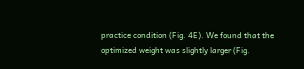practice condition (Fig. 4E). We found that the optimized weight was slightly larger (Fig.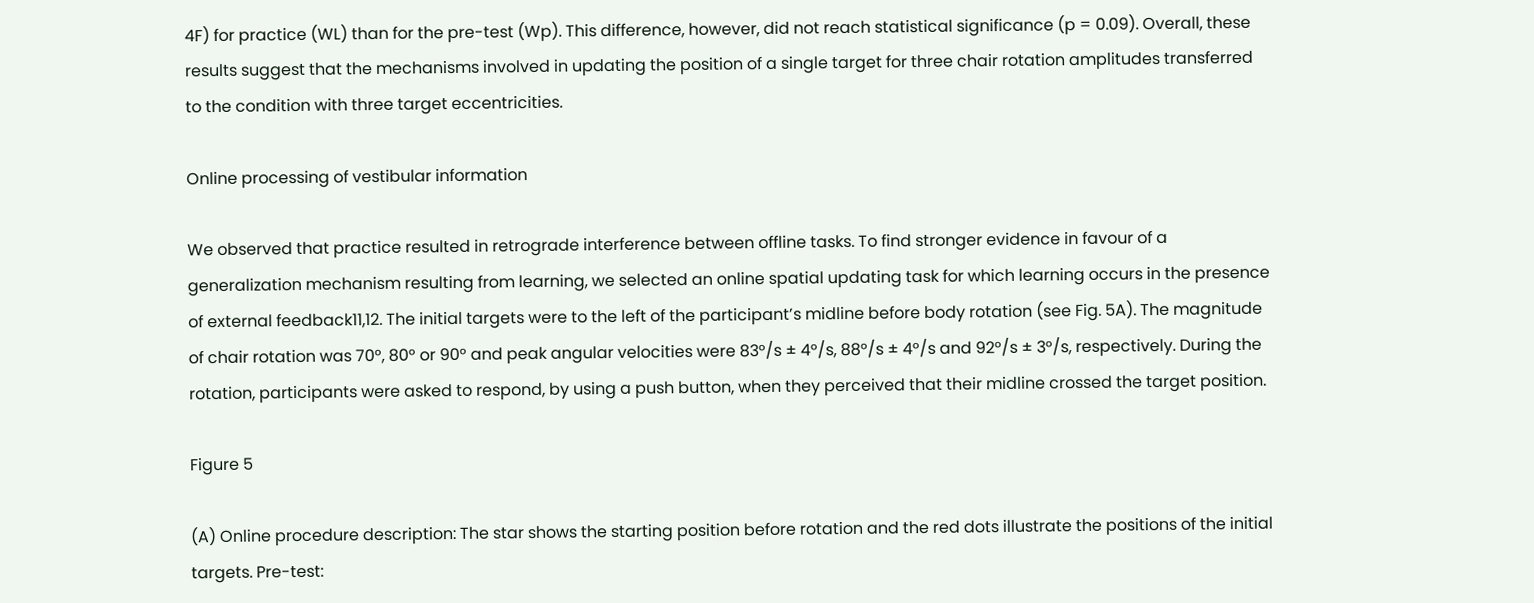4F) for practice (WL) than for the pre-test (Wp). This difference, however, did not reach statistical significance (p = 0.09). Overall, these results suggest that the mechanisms involved in updating the position of a single target for three chair rotation amplitudes transferred to the condition with three target eccentricities.

Online processing of vestibular information

We observed that practice resulted in retrograde interference between offline tasks. To find stronger evidence in favour of a generalization mechanism resulting from learning, we selected an online spatial updating task for which learning occurs in the presence of external feedback11,12. The initial targets were to the left of the participant’s midline before body rotation (see Fig. 5A). The magnitude of chair rotation was 70°, 80° or 90° and peak angular velocities were 83°/s ± 4°/s, 88°/s ± 4°/s and 92°/s ± 3°/s, respectively. During the rotation, participants were asked to respond, by using a push button, when they perceived that their midline crossed the target position.

Figure 5

(A) Online procedure description: The star shows the starting position before rotation and the red dots illustrate the positions of the initial targets. Pre-test: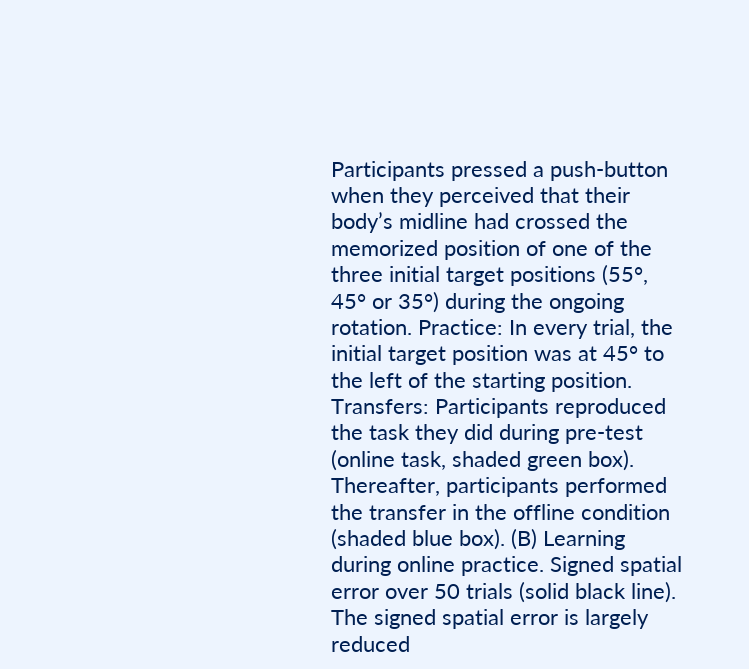Participants pressed a push-button when they perceived that their body’s midline had crossed the memorized position of one of the three initial target positions (55°, 45° or 35°) during the ongoing rotation. Practice: In every trial, the initial target position was at 45° to the left of the starting position. Transfers: Participants reproduced the task they did during pre-test (online task, shaded green box). Thereafter, participants performed the transfer in the offline condition (shaded blue box). (B) Learning during online practice. Signed spatial error over 50 trials (solid black line). The signed spatial error is largely reduced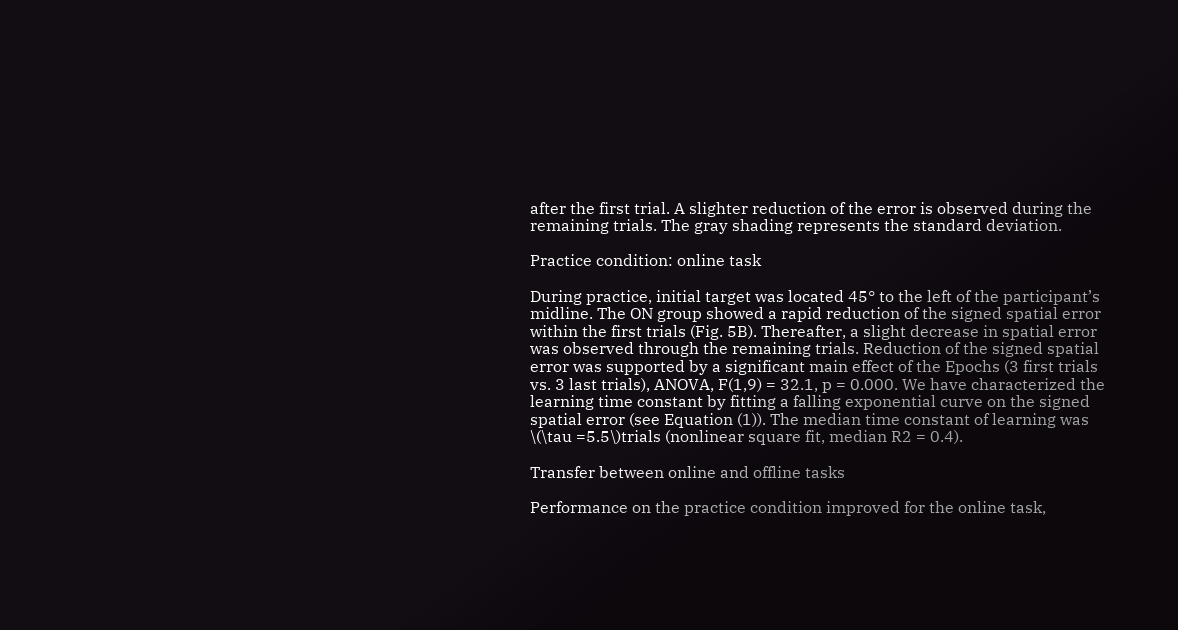after the first trial. A slighter reduction of the error is observed during the remaining trials. The gray shading represents the standard deviation.

Practice condition: online task

During practice, initial target was located 45° to the left of the participant’s midline. The ON group showed a rapid reduction of the signed spatial error within the first trials (Fig. 5B). Thereafter, a slight decrease in spatial error was observed through the remaining trials. Reduction of the signed spatial error was supported by a significant main effect of the Epochs (3 first trials vs. 3 last trials), ANOVA, F(1,9) = 32.1, p = 0.000. We have characterized the learning time constant by fitting a falling exponential curve on the signed spatial error (see Equation (1)). The median time constant of learning was \(\tau =5.5\)trials (nonlinear square fit, median R2 = 0.4).

Transfer between online and offline tasks

Performance on the practice condition improved for the online task,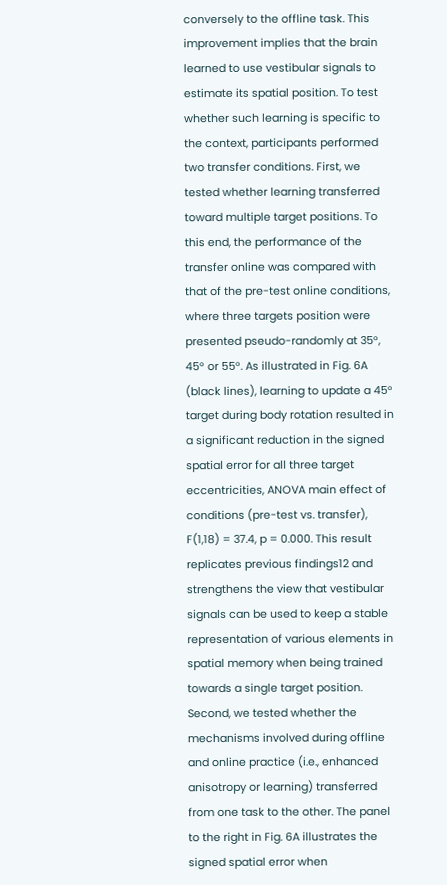conversely to the offline task. This improvement implies that the brain learned to use vestibular signals to estimate its spatial position. To test whether such learning is specific to the context, participants performed two transfer conditions. First, we tested whether learning transferred toward multiple target positions. To this end, the performance of the transfer online was compared with that of the pre-test online conditions, where three targets position were presented pseudo-randomly at 35°, 45° or 55°. As illustrated in Fig. 6A (black lines), learning to update a 45° target during body rotation resulted in a significant reduction in the signed spatial error for all three target eccentricities, ANOVA main effect of conditions (pre-test vs. transfer), F(1,18) = 37.4, p = 0.000. This result replicates previous findings12 and strengthens the view that vestibular signals can be used to keep a stable representation of various elements in spatial memory when being trained towards a single target position. Second, we tested whether the mechanisms involved during offline and online practice (i.e., enhanced anisotropy or learning) transferred from one task to the other. The panel to the right in Fig. 6A illustrates the signed spatial error when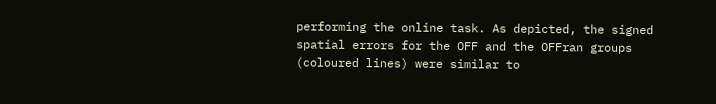performing the online task. As depicted, the signed spatial errors for the OFF and the OFFran groups (coloured lines) were similar to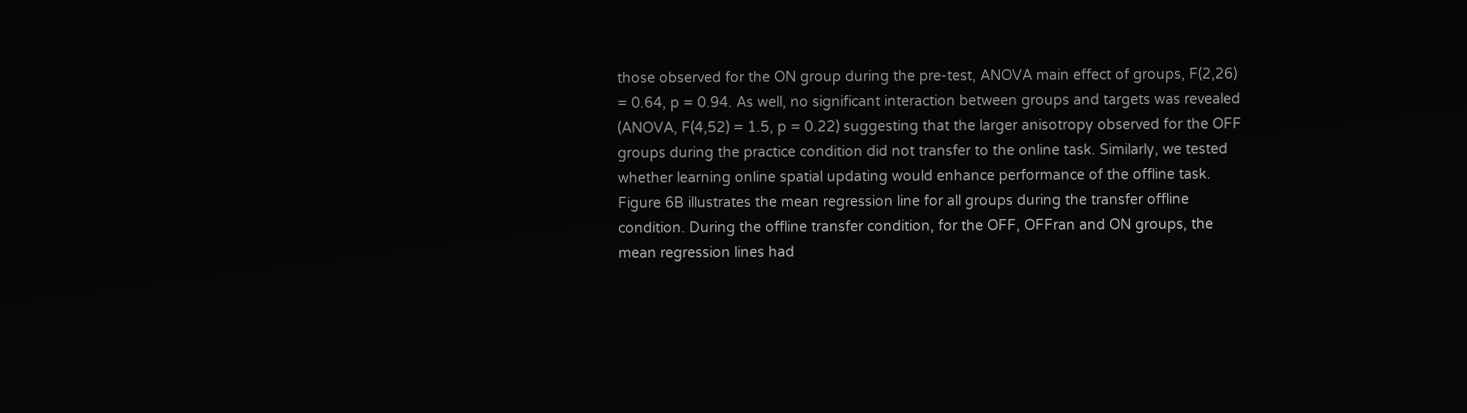those observed for the ON group during the pre-test, ANOVA main effect of groups, F(2,26) = 0.64, p = 0.94. As well, no significant interaction between groups and targets was revealed (ANOVA, F(4,52) = 1.5, p = 0.22) suggesting that the larger anisotropy observed for the OFF groups during the practice condition did not transfer to the online task. Similarly, we tested whether learning online spatial updating would enhance performance of the offline task. Figure 6B illustrates the mean regression line for all groups during the transfer offline condition. During the offline transfer condition, for the OFF, OFFran and ON groups, the mean regression lines had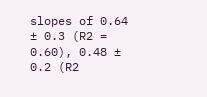slopes of 0.64 ± 0.3 (R2 = 0.60), 0.48 ± 0.2 (R2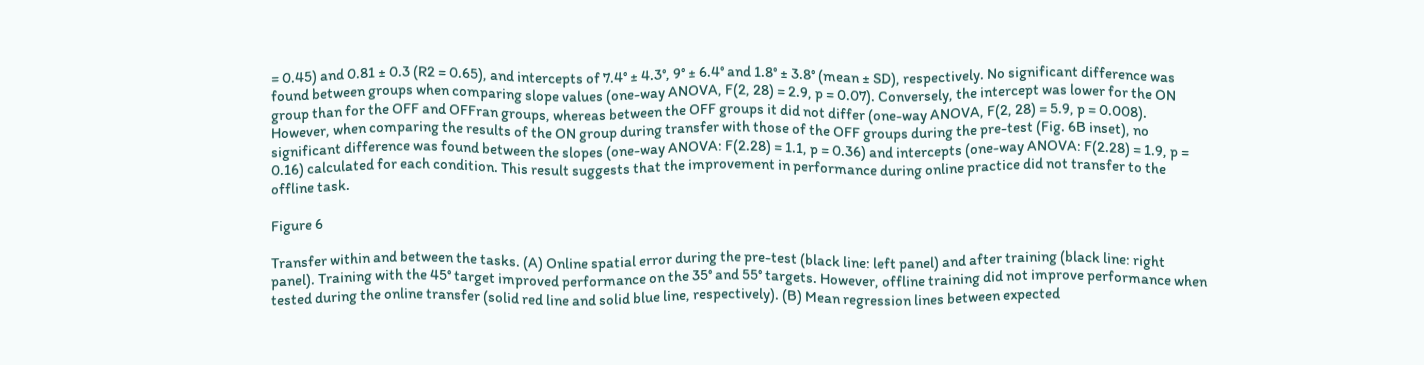= 0.45) and 0.81 ± 0.3 (R2 = 0.65), and intercepts of 7.4° ± 4.3°, 9° ± 6.4° and 1.8° ± 3.8° (mean ± SD), respectively. No significant difference was found between groups when comparing slope values (one-way ANOVA, F(2, 28) = 2.9, p = 0.07). Conversely, the intercept was lower for the ON group than for the OFF and OFFran groups, whereas between the OFF groups it did not differ (one-way ANOVA, F(2, 28) = 5.9, p = 0.008). However, when comparing the results of the ON group during transfer with those of the OFF groups during the pre-test (Fig. 6B inset), no significant difference was found between the slopes (one-way ANOVA: F(2.28) = 1.1, p = 0.36) and intercepts (one-way ANOVA: F(2.28) = 1.9, p = 0.16) calculated for each condition. This result suggests that the improvement in performance during online practice did not transfer to the offline task.

Figure 6

Transfer within and between the tasks. (A) Online spatial error during the pre-test (black line: left panel) and after training (black line: right panel). Training with the 45° target improved performance on the 35° and 55° targets. However, offline training did not improve performance when tested during the online transfer (solid red line and solid blue line, respectively). (B) Mean regression lines between expected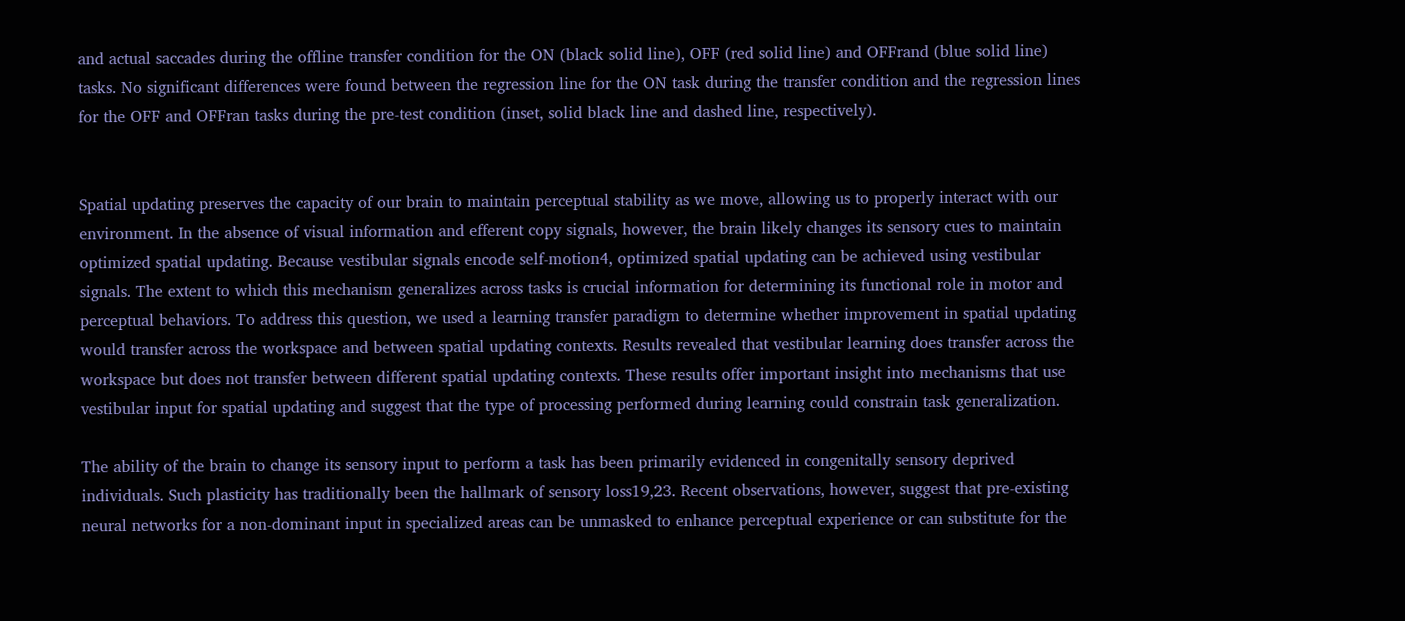and actual saccades during the offline transfer condition for the ON (black solid line), OFF (red solid line) and OFFrand (blue solid line) tasks. No significant differences were found between the regression line for the ON task during the transfer condition and the regression lines for the OFF and OFFran tasks during the pre-test condition (inset, solid black line and dashed line, respectively).


Spatial updating preserves the capacity of our brain to maintain perceptual stability as we move, allowing us to properly interact with our environment. In the absence of visual information and efferent copy signals, however, the brain likely changes its sensory cues to maintain optimized spatial updating. Because vestibular signals encode self-motion4, optimized spatial updating can be achieved using vestibular signals. The extent to which this mechanism generalizes across tasks is crucial information for determining its functional role in motor and perceptual behaviors. To address this question, we used a learning transfer paradigm to determine whether improvement in spatial updating would transfer across the workspace and between spatial updating contexts. Results revealed that vestibular learning does transfer across the workspace but does not transfer between different spatial updating contexts. These results offer important insight into mechanisms that use vestibular input for spatial updating and suggest that the type of processing performed during learning could constrain task generalization.

The ability of the brain to change its sensory input to perform a task has been primarily evidenced in congenitally sensory deprived individuals. Such plasticity has traditionally been the hallmark of sensory loss19,23. Recent observations, however, suggest that pre-existing neural networks for a non-dominant input in specialized areas can be unmasked to enhance perceptual experience or can substitute for the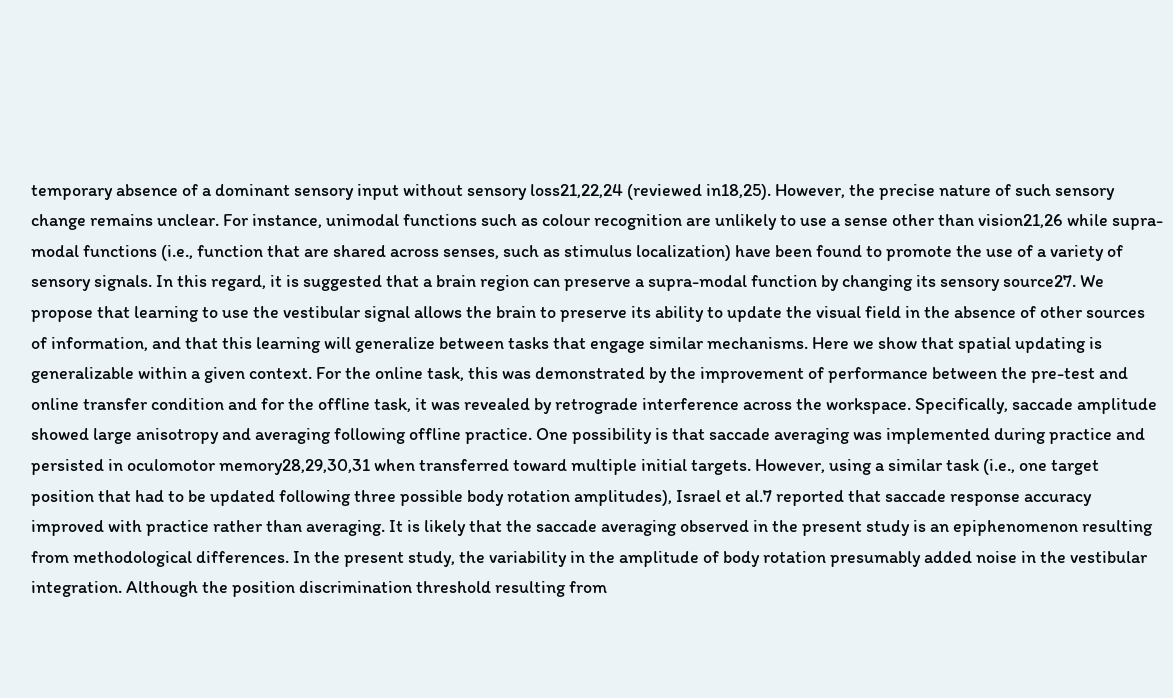temporary absence of a dominant sensory input without sensory loss21,22,24 (reviewed in18,25). However, the precise nature of such sensory change remains unclear. For instance, unimodal functions such as colour recognition are unlikely to use a sense other than vision21,26 while supra-modal functions (i.e., function that are shared across senses, such as stimulus localization) have been found to promote the use of a variety of sensory signals. In this regard, it is suggested that a brain region can preserve a supra-modal function by changing its sensory source27. We propose that learning to use the vestibular signal allows the brain to preserve its ability to update the visual field in the absence of other sources of information, and that this learning will generalize between tasks that engage similar mechanisms. Here we show that spatial updating is generalizable within a given context. For the online task, this was demonstrated by the improvement of performance between the pre-test and online transfer condition and for the offline task, it was revealed by retrograde interference across the workspace. Specifically, saccade amplitude showed large anisotropy and averaging following offline practice. One possibility is that saccade averaging was implemented during practice and persisted in oculomotor memory28,29,30,31 when transferred toward multiple initial targets. However, using a similar task (i.e., one target position that had to be updated following three possible body rotation amplitudes), Israel et al.7 reported that saccade response accuracy improved with practice rather than averaging. It is likely that the saccade averaging observed in the present study is an epiphenomenon resulting from methodological differences. In the present study, the variability in the amplitude of body rotation presumably added noise in the vestibular integration. Although the position discrimination threshold resulting from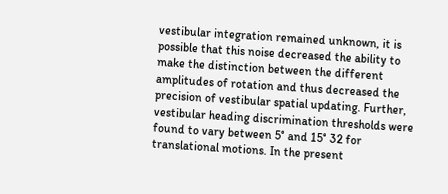vestibular integration remained unknown, it is possible that this noise decreased the ability to make the distinction between the different amplitudes of rotation and thus decreased the precision of vestibular spatial updating. Further, vestibular heading discrimination thresholds were found to vary between 5° and 15° 32 for translational motions. In the present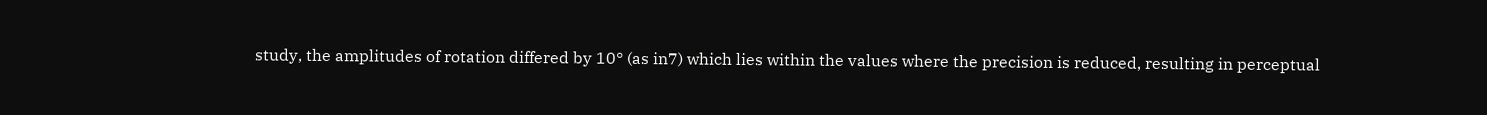study, the amplitudes of rotation differed by 10° (as in7) which lies within the values where the precision is reduced, resulting in perceptual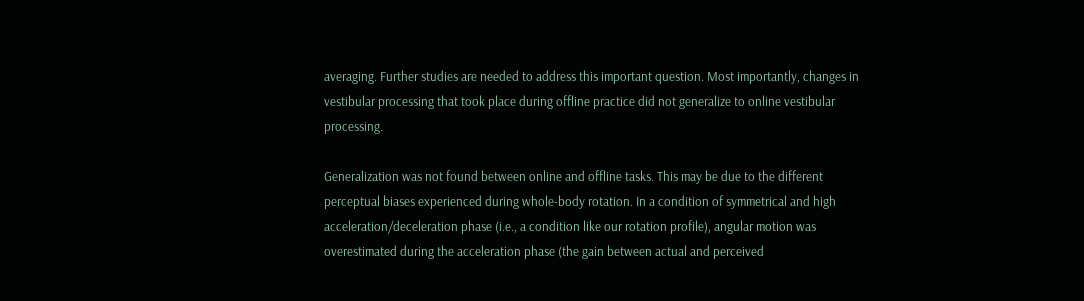averaging. Further studies are needed to address this important question. Most importantly, changes in vestibular processing that took place during offline practice did not generalize to online vestibular processing.

Generalization was not found between online and offline tasks. This may be due to the different perceptual biases experienced during whole-body rotation. In a condition of symmetrical and high acceleration/deceleration phase (i.e., a condition like our rotation profile), angular motion was overestimated during the acceleration phase (the gain between actual and perceived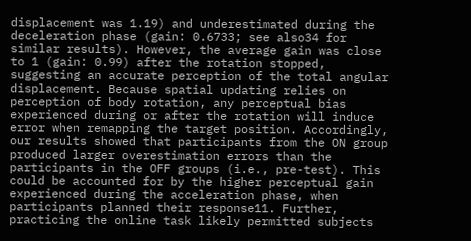displacement was 1.19) and underestimated during the deceleration phase (gain: 0.6733; see also34 for similar results). However, the average gain was close to 1 (gain: 0.99) after the rotation stopped, suggesting an accurate perception of the total angular displacement. Because spatial updating relies on perception of body rotation, any perceptual bias experienced during or after the rotation will induce error when remapping the target position. Accordingly, our results showed that participants from the ON group produced larger overestimation errors than the participants in the OFF groups (i.e., pre-test). This could be accounted for by the higher perceptual gain experienced during the acceleration phase, when participants planned their response11. Further, practicing the online task likely permitted subjects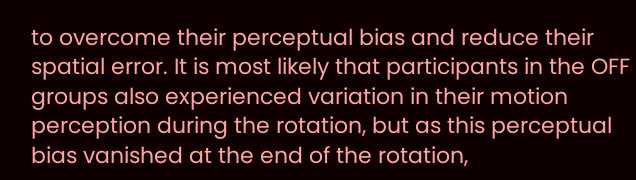to overcome their perceptual bias and reduce their spatial error. It is most likely that participants in the OFF groups also experienced variation in their motion perception during the rotation, but as this perceptual bias vanished at the end of the rotation,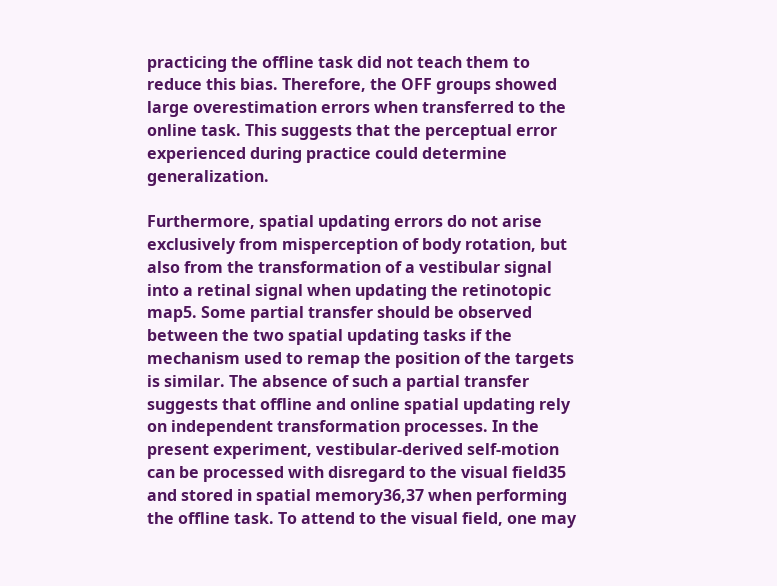practicing the offline task did not teach them to reduce this bias. Therefore, the OFF groups showed large overestimation errors when transferred to the online task. This suggests that the perceptual error experienced during practice could determine generalization.

Furthermore, spatial updating errors do not arise exclusively from misperception of body rotation, but also from the transformation of a vestibular signal into a retinal signal when updating the retinotopic map5. Some partial transfer should be observed between the two spatial updating tasks if the mechanism used to remap the position of the targets is similar. The absence of such a partial transfer suggests that offline and online spatial updating rely on independent transformation processes. In the present experiment, vestibular-derived self-motion can be processed with disregard to the visual field35 and stored in spatial memory36,37 when performing the offline task. To attend to the visual field, one may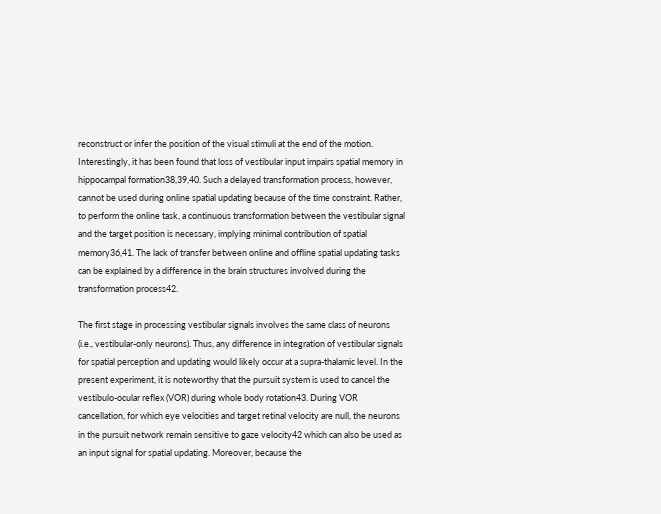reconstruct or infer the position of the visual stimuli at the end of the motion. Interestingly, it has been found that loss of vestibular input impairs spatial memory in hippocampal formation38,39,40. Such a delayed transformation process, however, cannot be used during online spatial updating because of the time constraint. Rather, to perform the online task, a continuous transformation between the vestibular signal and the target position is necessary, implying minimal contribution of spatial memory36,41. The lack of transfer between online and offline spatial updating tasks can be explained by a difference in the brain structures involved during the transformation process42.

The first stage in processing vestibular signals involves the same class of neurons (i.e., vestibular-only neurons). Thus, any difference in integration of vestibular signals for spatial perception and updating would likely occur at a supra-thalamic level. In the present experiment, it is noteworthy that the pursuit system is used to cancel the vestibulo-ocular reflex (VOR) during whole body rotation43. During VOR cancellation, for which eye velocities and target retinal velocity are null, the neurons in the pursuit network remain sensitive to gaze velocity42 which can also be used as an input signal for spatial updating. Moreover, because the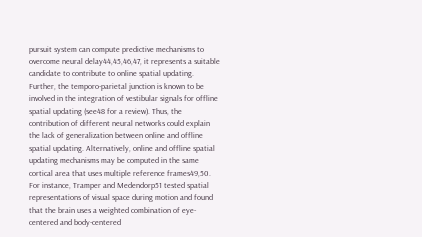pursuit system can compute predictive mechanisms to overcome neural delay44,45,46,47, it represents a suitable candidate to contribute to online spatial updating. Further, the temporo-parietal junction is known to be involved in the integration of vestibular signals for offline spatial updating (see48 for a review). Thus, the contribution of different neural networks could explain the lack of generalization between online and offline spatial updating. Alternatively, online and offline spatial updating mechanisms may be computed in the same cortical area that uses multiple reference frames49,50. For instance, Tramper and Medendorp51 tested spatial representations of visual space during motion and found that the brain uses a weighted combination of eye-centered and body-centered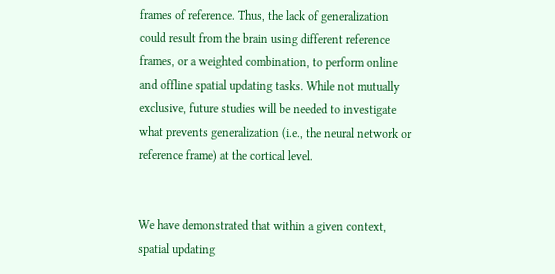frames of reference. Thus, the lack of generalization could result from the brain using different reference frames, or a weighted combination, to perform online and offline spatial updating tasks. While not mutually exclusive, future studies will be needed to investigate what prevents generalization (i.e., the neural network or reference frame) at the cortical level.


We have demonstrated that within a given context, spatial updating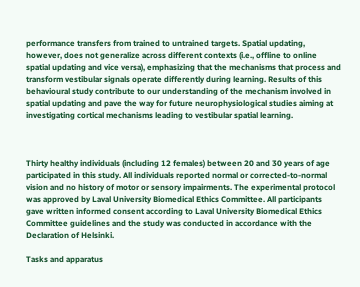performance transfers from trained to untrained targets. Spatial updating, however, does not generalize across different contexts (i.e., offline to online spatial updating and vice versa), emphasizing that the mechanisms that process and transform vestibular signals operate differently during learning. Results of this behavioural study contribute to our understanding of the mechanism involved in spatial updating and pave the way for future neurophysiological studies aiming at investigating cortical mechanisms leading to vestibular spatial learning.



Thirty healthy individuals (including 12 females) between 20 and 30 years of age participated in this study. All individuals reported normal or corrected-to-normal vision and no history of motor or sensory impairments. The experimental protocol was approved by Laval University Biomedical Ethics Committee. All participants gave written informed consent according to Laval University Biomedical Ethics Committee guidelines and the study was conducted in accordance with the Declaration of Helsinki.

Tasks and apparatus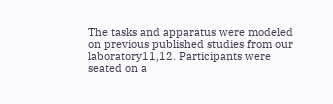The tasks and apparatus were modeled on previous published studies from our laboratory11,12. Participants were seated on a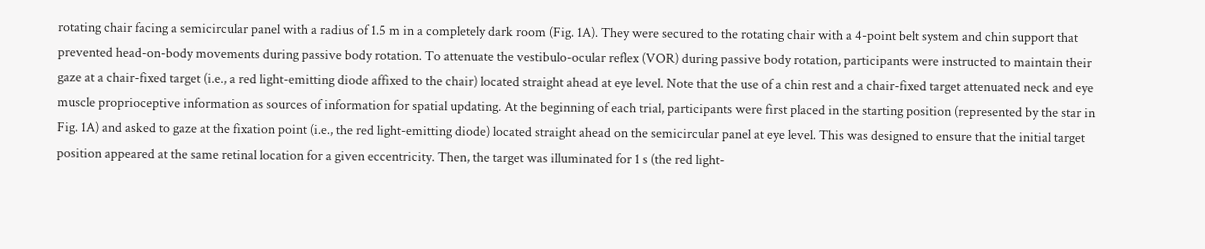rotating chair facing a semicircular panel with a radius of 1.5 m in a completely dark room (Fig. 1A). They were secured to the rotating chair with a 4-point belt system and chin support that prevented head-on-body movements during passive body rotation. To attenuate the vestibulo-ocular reflex (VOR) during passive body rotation, participants were instructed to maintain their gaze at a chair-fixed target (i.e., a red light-emitting diode affixed to the chair) located straight ahead at eye level. Note that the use of a chin rest and a chair-fixed target attenuated neck and eye muscle proprioceptive information as sources of information for spatial updating. At the beginning of each trial, participants were first placed in the starting position (represented by the star in Fig. 1A) and asked to gaze at the fixation point (i.e., the red light-emitting diode) located straight ahead on the semicircular panel at eye level. This was designed to ensure that the initial target position appeared at the same retinal location for a given eccentricity. Then, the target was illuminated for 1 s (the red light-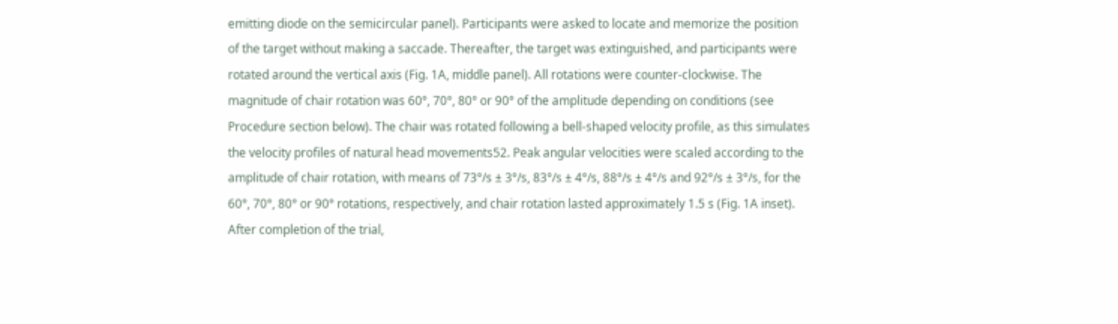emitting diode on the semicircular panel). Participants were asked to locate and memorize the position of the target without making a saccade. Thereafter, the target was extinguished, and participants were rotated around the vertical axis (Fig. 1A, middle panel). All rotations were counter-clockwise. The magnitude of chair rotation was 60°, 70°, 80° or 90° of the amplitude depending on conditions (see Procedure section below). The chair was rotated following a bell-shaped velocity profile, as this simulates the velocity profiles of natural head movements52. Peak angular velocities were scaled according to the amplitude of chair rotation, with means of 73°/s ± 3°/s, 83°/s ± 4°/s, 88°/s ± 4°/s and 92°/s ± 3°/s, for the 60°, 70°, 80° or 90° rotations, respectively, and chair rotation lasted approximately 1.5 s (Fig. 1A inset). After completion of the trial,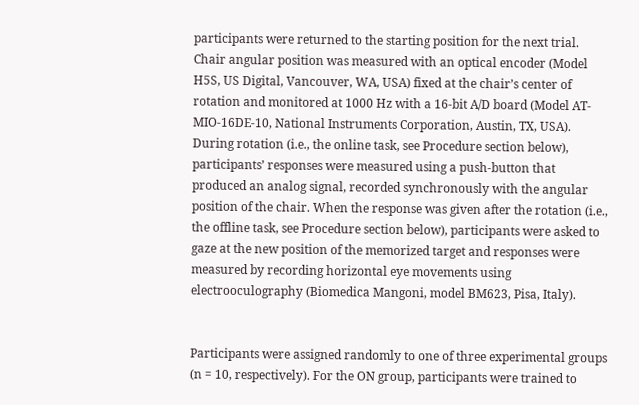participants were returned to the starting position for the next trial. Chair angular position was measured with an optical encoder (Model H5S, US Digital, Vancouver, WA, USA) fixed at the chair’s center of rotation and monitored at 1000 Hz with a 16-bit A/D board (Model AT-MIO-16DE-10, National Instruments Corporation, Austin, TX, USA). During rotation (i.e., the online task, see Procedure section below), participants’ responses were measured using a push-button that produced an analog signal, recorded synchronously with the angular position of the chair. When the response was given after the rotation (i.e., the offline task, see Procedure section below), participants were asked to gaze at the new position of the memorized target and responses were measured by recording horizontal eye movements using electrooculography (Biomedica Mangoni, model BM623, Pisa, Italy).


Participants were assigned randomly to one of three experimental groups (n = 10, respectively). For the ON group, participants were trained to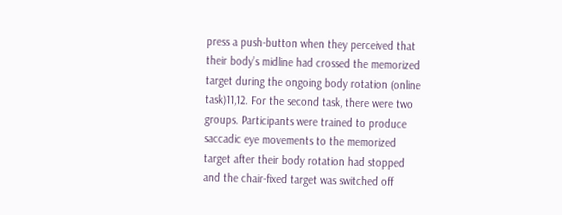press a push-button when they perceived that their body’s midline had crossed the memorized target during the ongoing body rotation (online task)11,12. For the second task, there were two groups. Participants were trained to produce saccadic eye movements to the memorized target after their body rotation had stopped and the chair-fixed target was switched off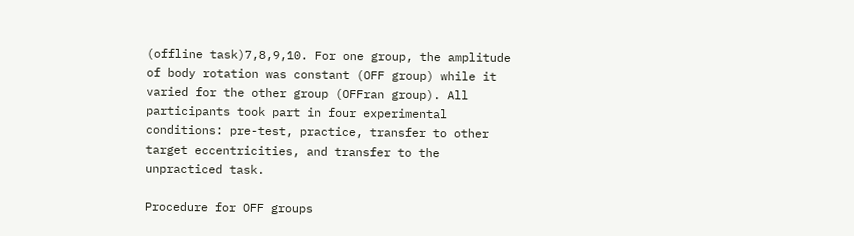(offline task)7,8,9,10. For one group, the amplitude of body rotation was constant (OFF group) while it varied for the other group (OFFran group). All participants took part in four experimental conditions: pre-test, practice, transfer to other target eccentricities, and transfer to the unpracticed task.

Procedure for OFF groups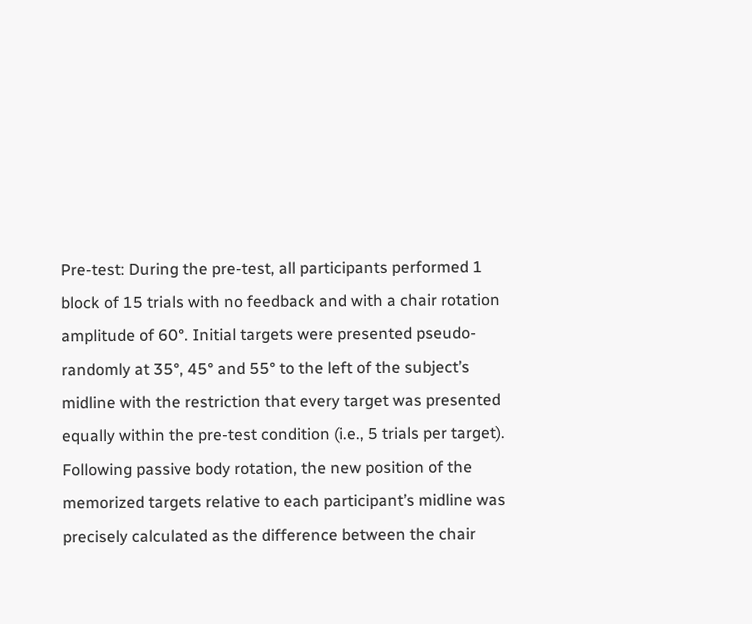Pre-test: During the pre-test, all participants performed 1 block of 15 trials with no feedback and with a chair rotation amplitude of 60°. Initial targets were presented pseudo-randomly at 35°, 45° and 55° to the left of the subject’s midline with the restriction that every target was presented equally within the pre-test condition (i.e., 5 trials per target). Following passive body rotation, the new position of the memorized targets relative to each participant’s midline was precisely calculated as the difference between the chair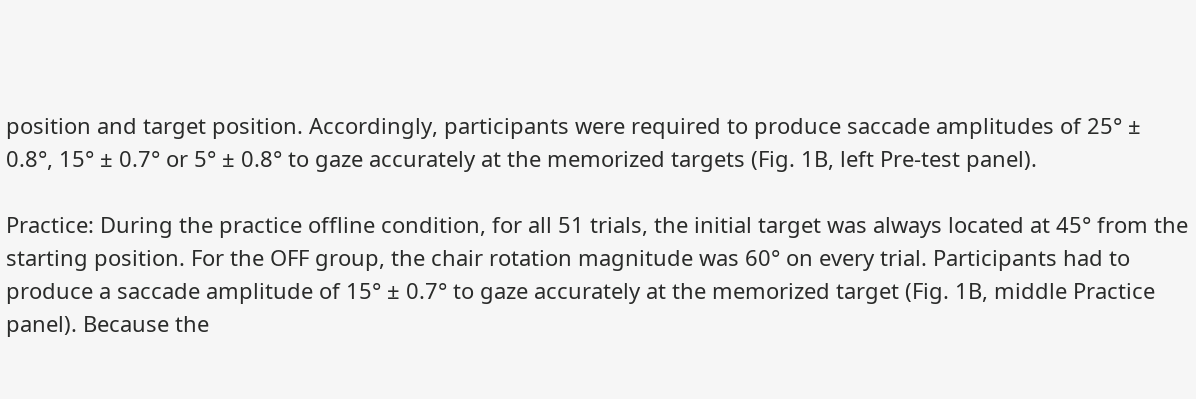position and target position. Accordingly, participants were required to produce saccade amplitudes of 25° ± 0.8°, 15° ± 0.7° or 5° ± 0.8° to gaze accurately at the memorized targets (Fig. 1B, left Pre-test panel).

Practice: During the practice offline condition, for all 51 trials, the initial target was always located at 45° from the starting position. For the OFF group, the chair rotation magnitude was 60° on every trial. Participants had to produce a saccade amplitude of 15° ± 0.7° to gaze accurately at the memorized target (Fig. 1B, middle Practice panel). Because the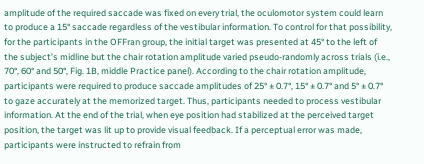amplitude of the required saccade was fixed on every trial, the oculomotor system could learn to produce a 15° saccade regardless of the vestibular information. To control for that possibility, for the participants in the OFFran group, the initial target was presented at 45° to the left of the subject’s midline but the chair rotation amplitude varied pseudo-randomly across trials (i.e., 70°, 60° and 50°, Fig. 1B, middle Practice panel). According to the chair rotation amplitude, participants were required to produce saccade amplitudes of 25° ± 0.7°, 15° ± 0.7° and 5° ± 0.7° to gaze accurately at the memorized target. Thus, participants needed to process vestibular information. At the end of the trial, when eye position had stabilized at the perceived target position, the target was lit up to provide visual feedback. If a perceptual error was made, participants were instructed to refrain from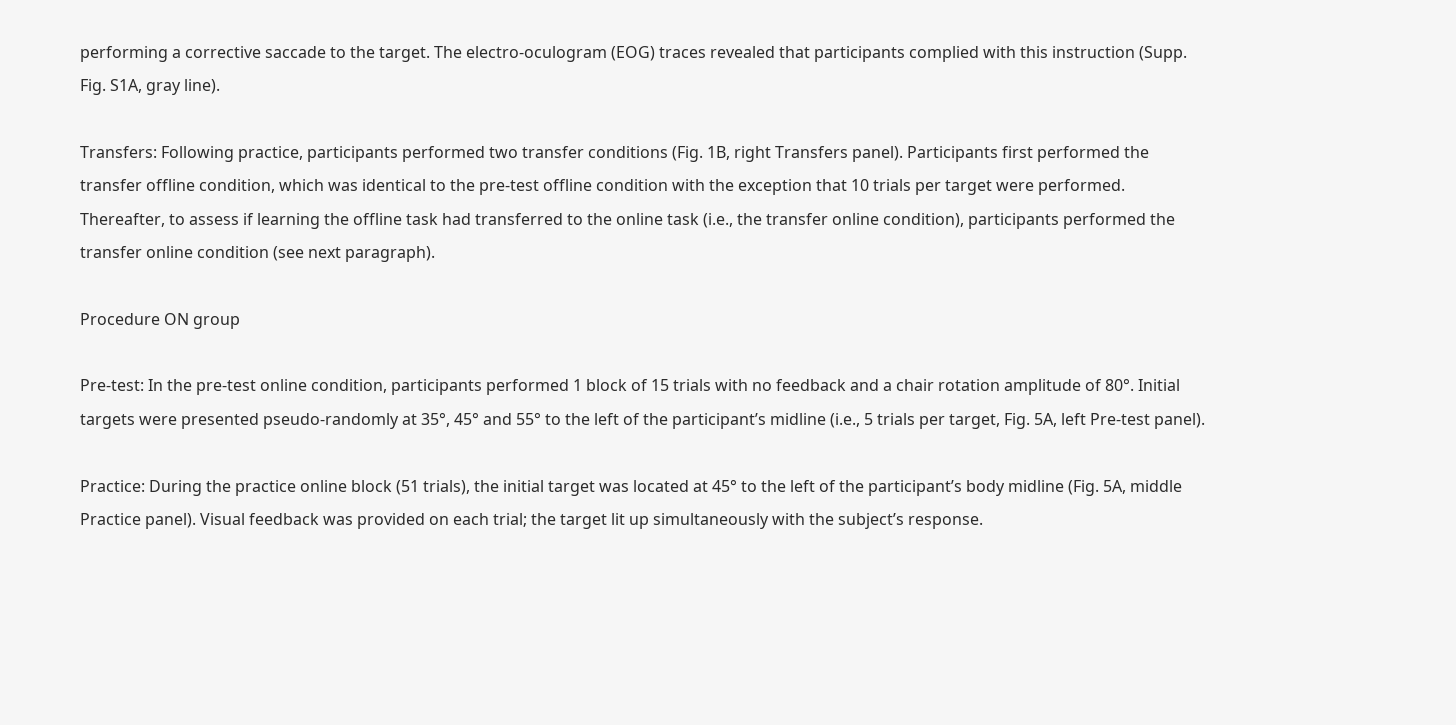performing a corrective saccade to the target. The electro-oculogram (EOG) traces revealed that participants complied with this instruction (Supp. Fig. S1A, gray line).

Transfers: Following practice, participants performed two transfer conditions (Fig. 1B, right Transfers panel). Participants first performed the transfer offline condition, which was identical to the pre-test offline condition with the exception that 10 trials per target were performed. Thereafter, to assess if learning the offline task had transferred to the online task (i.e., the transfer online condition), participants performed the transfer online condition (see next paragraph).

Procedure ON group

Pre-test: In the pre-test online condition, participants performed 1 block of 15 trials with no feedback and a chair rotation amplitude of 80°. Initial targets were presented pseudo-randomly at 35°, 45° and 55° to the left of the participant’s midline (i.e., 5 trials per target, Fig. 5A, left Pre-test panel).

Practice: During the practice online block (51 trials), the initial target was located at 45° to the left of the participant’s body midline (Fig. 5A, middle Practice panel). Visual feedback was provided on each trial; the target lit up simultaneously with the subject’s response.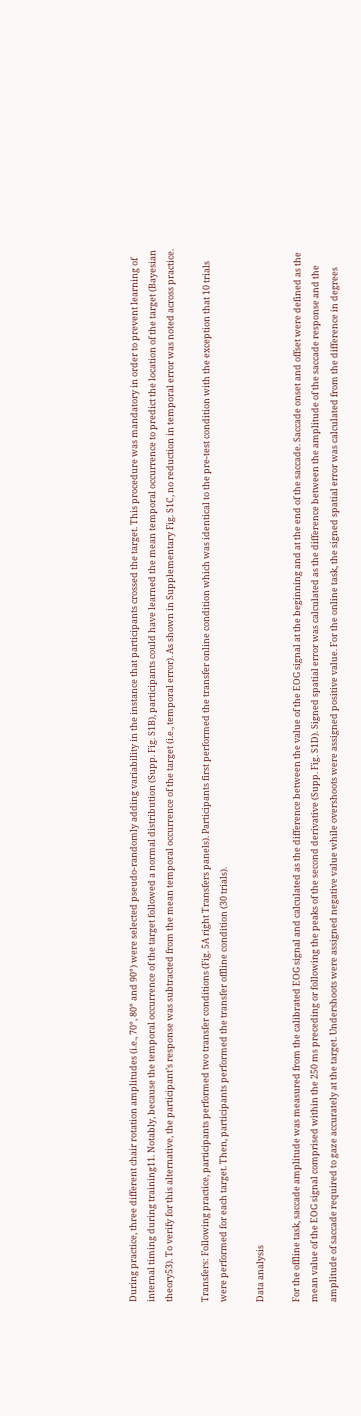During practice, three different chair rotation amplitudes (i.e., 70°, 80° and 90°) were selected pseudo-randomly adding variability in the instance that participants crossed the target. This procedure was mandatory in order to prevent learning of internal timing during training11. Notably, because the temporal occurrence of the target followed a normal distribution (Supp. Fig. S1B), participants could have learned the mean temporal occurrence to predict the location of the target (Bayesian theory53). To verify for this alternative, the participant’s response was subtracted from the mean temporal occurrence of the target (i.e., temporal error). As shown in Supplementary Fig. S1C, no reduction in temporal error was noted across practice.

Transfers: Following practice, participants performed two transfer conditions (Fig. 5A right Transfers panels). Participants first performed the transfer online condition which was identical to the pre-test condition with the exception that 10 trials were performed for each target. Then, participants performed the transfer offline condition (30 trials).

Data analysis

For the offline task, saccade amplitude was measured from the calibrated EOG signal and calculated as the difference between the value of the EOG signal at the beginning and at the end of the saccade. Saccade onset and offset were defined as the mean value of the EOG signal comprised within the 250 ms preceding or following the peaks of the second derivative (Supp. Fig. S1D). Signed spatial error was calculated as the difference between the amplitude of the saccade response and the amplitude of saccade required to gaze accurately at the target. Undershoots were assigned negative value while overshoots were assigned positive value. For the online task, the signed spatial error was calculated from the difference in degrees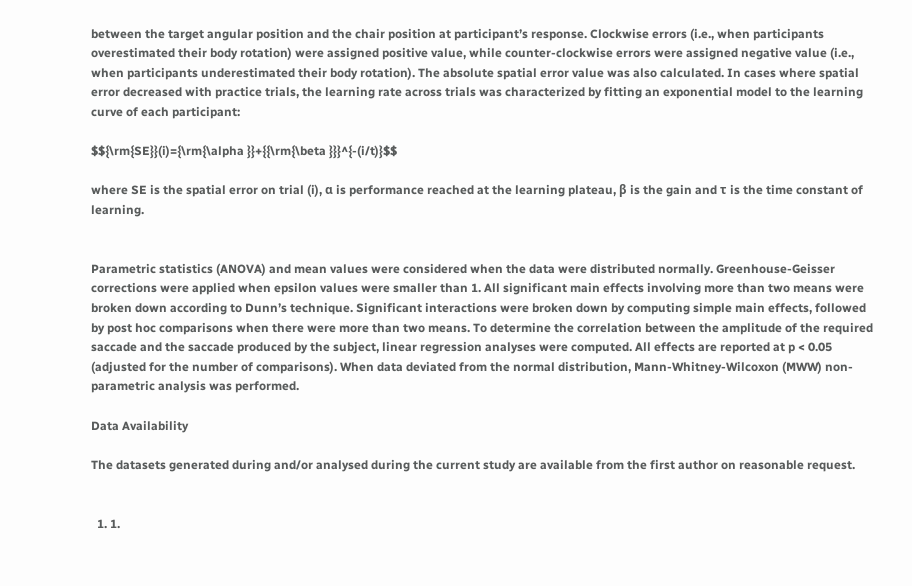between the target angular position and the chair position at participant’s response. Clockwise errors (i.e., when participants overestimated their body rotation) were assigned positive value, while counter-clockwise errors were assigned negative value (i.e., when participants underestimated their body rotation). The absolute spatial error value was also calculated. In cases where spatial error decreased with practice trials, the learning rate across trials was characterized by fitting an exponential model to the learning curve of each participant:

$${\rm{SE}}(i)={\rm{\alpha }}+{{\rm{\beta }}}^{-(i/t)}$$

where SE is the spatial error on trial (i), α is performance reached at the learning plateau, β is the gain and τ is the time constant of learning.


Parametric statistics (ANOVA) and mean values were considered when the data were distributed normally. Greenhouse-Geisser corrections were applied when epsilon values were smaller than 1. All significant main effects involving more than two means were broken down according to Dunn’s technique. Significant interactions were broken down by computing simple main effects, followed by post hoc comparisons when there were more than two means. To determine the correlation between the amplitude of the required saccade and the saccade produced by the subject, linear regression analyses were computed. All effects are reported at p < 0.05 (adjusted for the number of comparisons). When data deviated from the normal distribution, Mann-Whitney-Wilcoxon (MWW) non-parametric analysis was performed.

Data Availability

The datasets generated during and/or analysed during the current study are available from the first author on reasonable request.


  1. 1.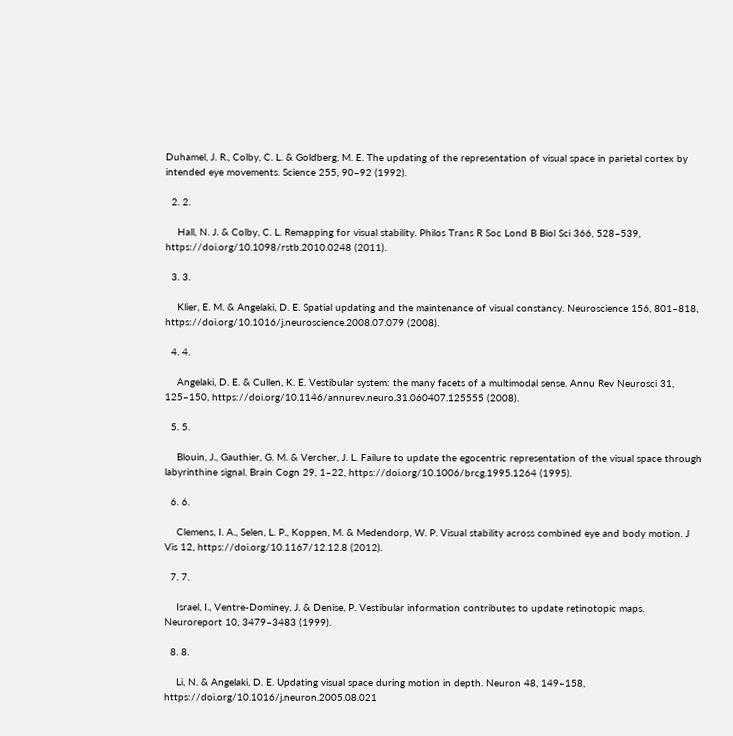Duhamel, J. R., Colby, C. L. & Goldberg, M. E. The updating of the representation of visual space in parietal cortex by intended eye movements. Science 255, 90–92 (1992).

  2. 2.

    Hall, N. J. & Colby, C. L. Remapping for visual stability. Philos Trans R Soc Lond B Biol Sci 366, 528–539, https://doi.org/10.1098/rstb.2010.0248 (2011).

  3. 3.

    Klier, E. M. & Angelaki, D. E. Spatial updating and the maintenance of visual constancy. Neuroscience 156, 801–818, https://doi.org/10.1016/j.neuroscience.2008.07.079 (2008).

  4. 4.

    Angelaki, D. E. & Cullen, K. E. Vestibular system: the many facets of a multimodal sense. Annu Rev Neurosci 31, 125–150, https://doi.org/10.1146/annurev.neuro.31.060407.125555 (2008).

  5. 5.

    Blouin, J., Gauthier, G. M. & Vercher, J. L. Failure to update the egocentric representation of the visual space through labyrinthine signal. Brain Cogn 29, 1–22, https://doi.org/10.1006/brcg.1995.1264 (1995).

  6. 6.

    Clemens, I. A., Selen, L. P., Koppen, M. & Medendorp, W. P. Visual stability across combined eye and body motion. J Vis 12, https://doi.org/10.1167/12.12.8 (2012).

  7. 7.

    Israel, I., Ventre-Dominey, J. & Denise, P. Vestibular information contributes to update retinotopic maps. Neuroreport 10, 3479–3483 (1999).

  8. 8.

    Li, N. & Angelaki, D. E. Updating visual space during motion in depth. Neuron 48, 149–158, https://doi.org/10.1016/j.neuron.2005.08.021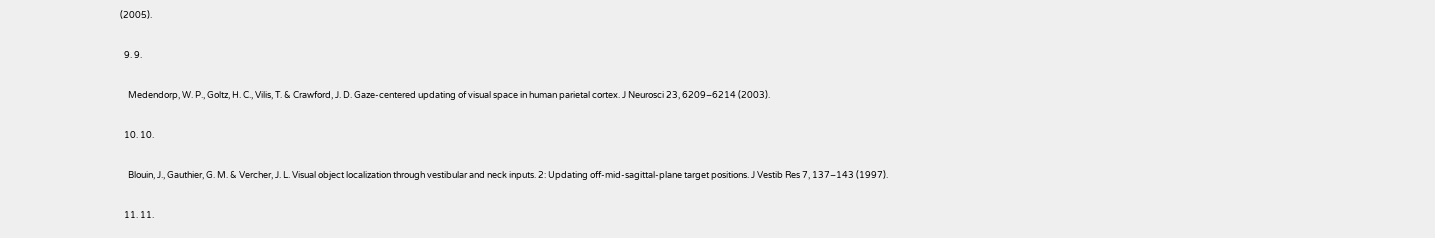(2005).

  9. 9.

    Medendorp, W. P., Goltz, H. C., Vilis, T. & Crawford, J. D. Gaze-centered updating of visual space in human parietal cortex. J Neurosci 23, 6209–6214 (2003).

  10. 10.

    Blouin, J., Gauthier, G. M. & Vercher, J. L. Visual object localization through vestibular and neck inputs. 2: Updating off-mid-sagittal-plane target positions. J Vestib Res 7, 137–143 (1997).

  11. 11.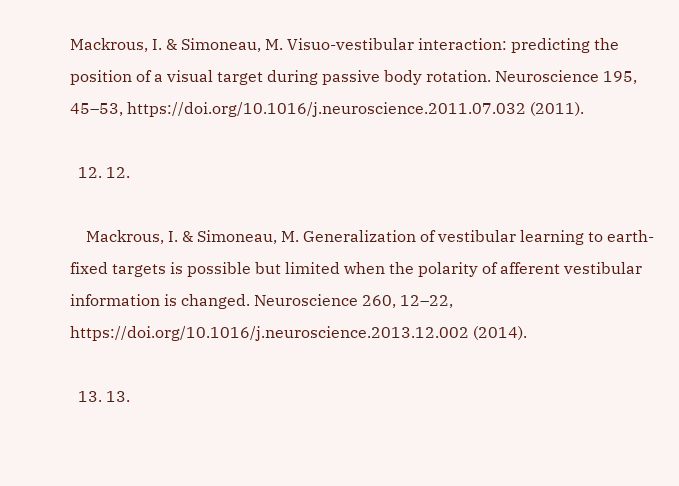Mackrous, I. & Simoneau, M. Visuo-vestibular interaction: predicting the position of a visual target during passive body rotation. Neuroscience 195, 45–53, https://doi.org/10.1016/j.neuroscience.2011.07.032 (2011).

  12. 12.

    Mackrous, I. & Simoneau, M. Generalization of vestibular learning to earth-fixed targets is possible but limited when the polarity of afferent vestibular information is changed. Neuroscience 260, 12–22, https://doi.org/10.1016/j.neuroscience.2013.12.002 (2014).

  13. 13.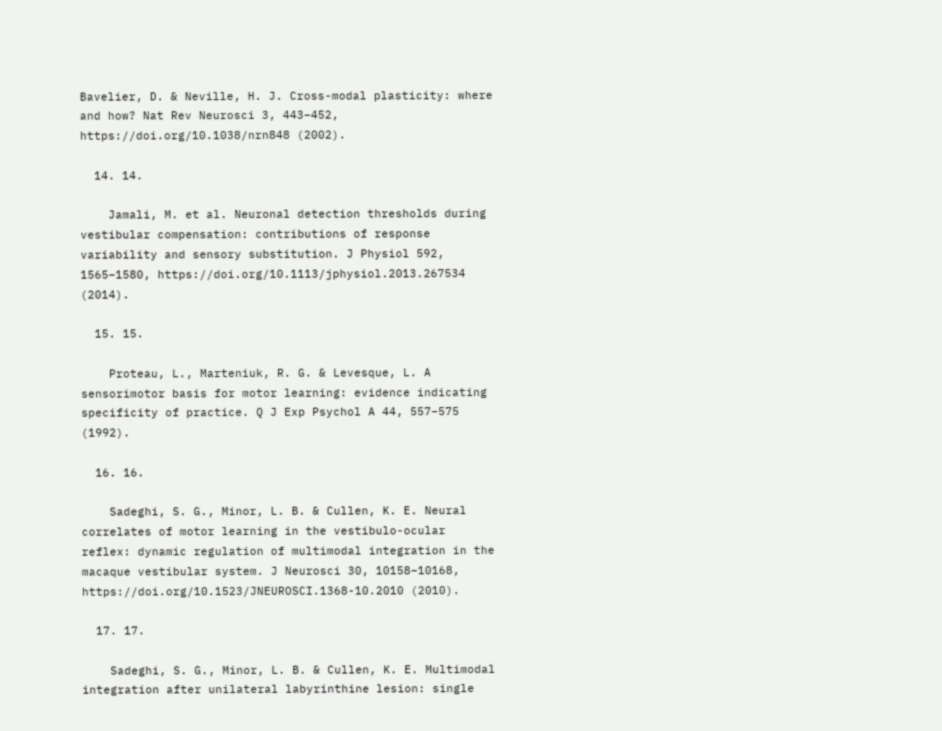Bavelier, D. & Neville, H. J. Cross-modal plasticity: where and how? Nat Rev Neurosci 3, 443–452, https://doi.org/10.1038/nrn848 (2002).

  14. 14.

    Jamali, M. et al. Neuronal detection thresholds during vestibular compensation: contributions of response variability and sensory substitution. J Physiol 592, 1565–1580, https://doi.org/10.1113/jphysiol.2013.267534 (2014).

  15. 15.

    Proteau, L., Marteniuk, R. G. & Levesque, L. A sensorimotor basis for motor learning: evidence indicating specificity of practice. Q J Exp Psychol A 44, 557–575 (1992).

  16. 16.

    Sadeghi, S. G., Minor, L. B. & Cullen, K. E. Neural correlates of motor learning in the vestibulo-ocular reflex: dynamic regulation of multimodal integration in the macaque vestibular system. J Neurosci 30, 10158–10168, https://doi.org/10.1523/JNEUROSCI.1368-10.2010 (2010).

  17. 17.

    Sadeghi, S. G., Minor, L. B. & Cullen, K. E. Multimodal integration after unilateral labyrinthine lesion: single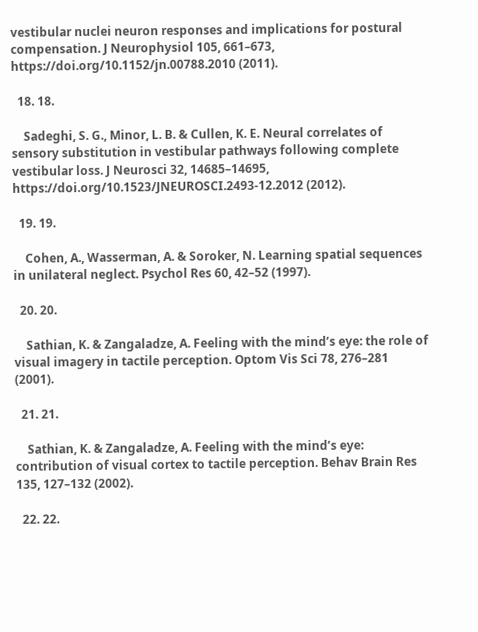vestibular nuclei neuron responses and implications for postural compensation. J Neurophysiol 105, 661–673, https://doi.org/10.1152/jn.00788.2010 (2011).

  18. 18.

    Sadeghi, S. G., Minor, L. B. & Cullen, K. E. Neural correlates of sensory substitution in vestibular pathways following complete vestibular loss. J Neurosci 32, 14685–14695, https://doi.org/10.1523/JNEUROSCI.2493-12.2012 (2012).

  19. 19.

    Cohen, A., Wasserman, A. & Soroker, N. Learning spatial sequences in unilateral neglect. Psychol Res 60, 42–52 (1997).

  20. 20.

    Sathian, K. & Zangaladze, A. Feeling with the mind’s eye: the role of visual imagery in tactile perception. Optom Vis Sci 78, 276–281 (2001).

  21. 21.

    Sathian, K. & Zangaladze, A. Feeling with the mind’s eye: contribution of visual cortex to tactile perception. Behav Brain Res 135, 127–132 (2002).

  22. 22.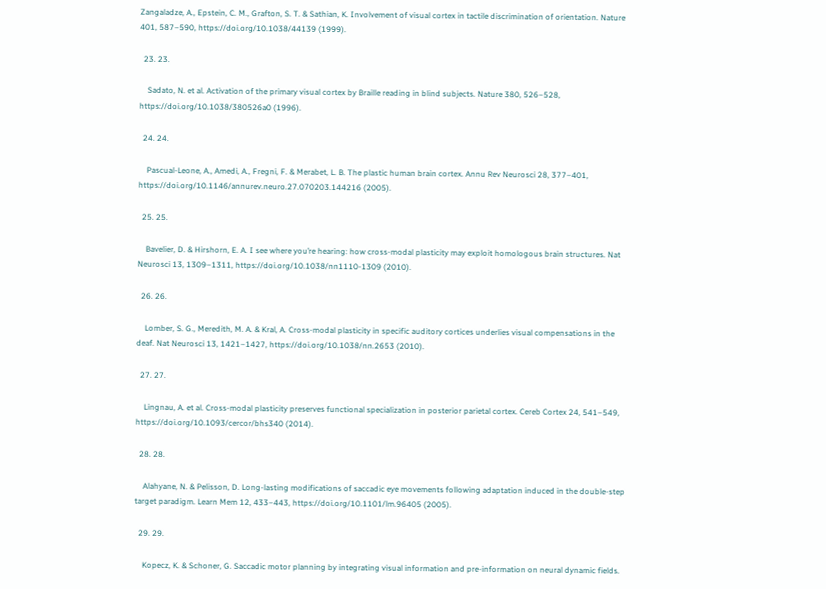Zangaladze, A., Epstein, C. M., Grafton, S. T. & Sathian, K. Involvement of visual cortex in tactile discrimination of orientation. Nature 401, 587–590, https://doi.org/10.1038/44139 (1999).

  23. 23.

    Sadato, N. et al. Activation of the primary visual cortex by Braille reading in blind subjects. Nature 380, 526–528, https://doi.org/10.1038/380526a0 (1996).

  24. 24.

    Pascual-Leone, A., Amedi, A., Fregni, F. & Merabet, L. B. The plastic human brain cortex. Annu Rev Neurosci 28, 377–401, https://doi.org/10.1146/annurev.neuro.27.070203.144216 (2005).

  25. 25.

    Bavelier, D. & Hirshorn, E. A. I see where you’re hearing: how cross-modal plasticity may exploit homologous brain structures. Nat Neurosci 13, 1309–1311, https://doi.org/10.1038/nn1110-1309 (2010).

  26. 26.

    Lomber, S. G., Meredith, M. A. & Kral, A. Cross-modal plasticity in specific auditory cortices underlies visual compensations in the deaf. Nat Neurosci 13, 1421–1427, https://doi.org/10.1038/nn.2653 (2010).

  27. 27.

    Lingnau, A. et al. Cross-modal plasticity preserves functional specialization in posterior parietal cortex. Cereb Cortex 24, 541–549, https://doi.org/10.1093/cercor/bhs340 (2014).

  28. 28.

    Alahyane, N. & Pelisson, D. Long-lasting modifications of saccadic eye movements following adaptation induced in the double-step target paradigm. Learn Mem 12, 433–443, https://doi.org/10.1101/lm.96405 (2005).

  29. 29.

    Kopecz, K. & Schoner, G. Saccadic motor planning by integrating visual information and pre-information on neural dynamic fields.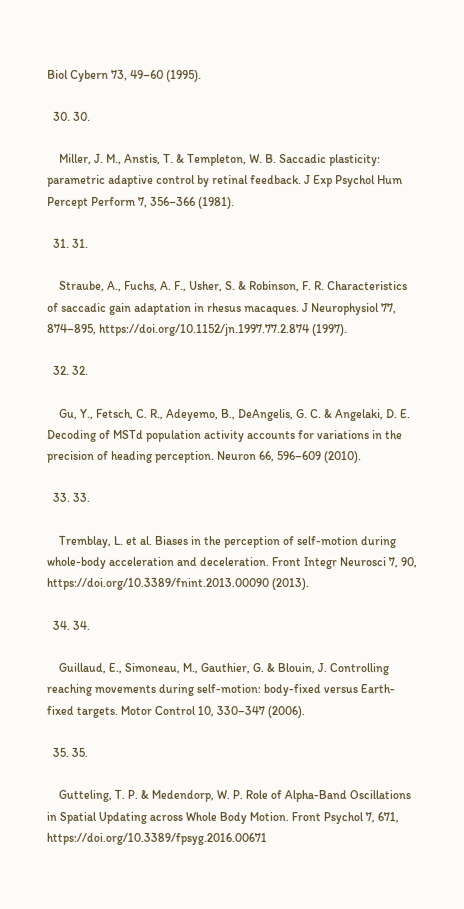Biol Cybern 73, 49–60 (1995).

  30. 30.

    Miller, J. M., Anstis, T. & Templeton, W. B. Saccadic plasticity: parametric adaptive control by retinal feedback. J Exp Psychol Hum Percept Perform 7, 356–366 (1981).

  31. 31.

    Straube, A., Fuchs, A. F., Usher, S. & Robinson, F. R. Characteristics of saccadic gain adaptation in rhesus macaques. J Neurophysiol 77, 874–895, https://doi.org/10.1152/jn.1997.77.2.874 (1997).

  32. 32.

    Gu, Y., Fetsch, C. R., Adeyemo, B., DeAngelis, G. C. & Angelaki, D. E. Decoding of MSTd population activity accounts for variations in the precision of heading perception. Neuron 66, 596–609 (2010).

  33. 33.

    Tremblay, L. et al. Biases in the perception of self-motion during whole-body acceleration and deceleration. Front Integr Neurosci 7, 90, https://doi.org/10.3389/fnint.2013.00090 (2013).

  34. 34.

    Guillaud, E., Simoneau, M., Gauthier, G. & Blouin, J. Controlling reaching movements during self-motion: body-fixed versus Earth-fixed targets. Motor Control 10, 330–347 (2006).

  35. 35.

    Gutteling, T. P. & Medendorp, W. P. Role of Alpha-Band Oscillations in Spatial Updating across Whole Body Motion. Front Psychol 7, 671, https://doi.org/10.3389/fpsyg.2016.00671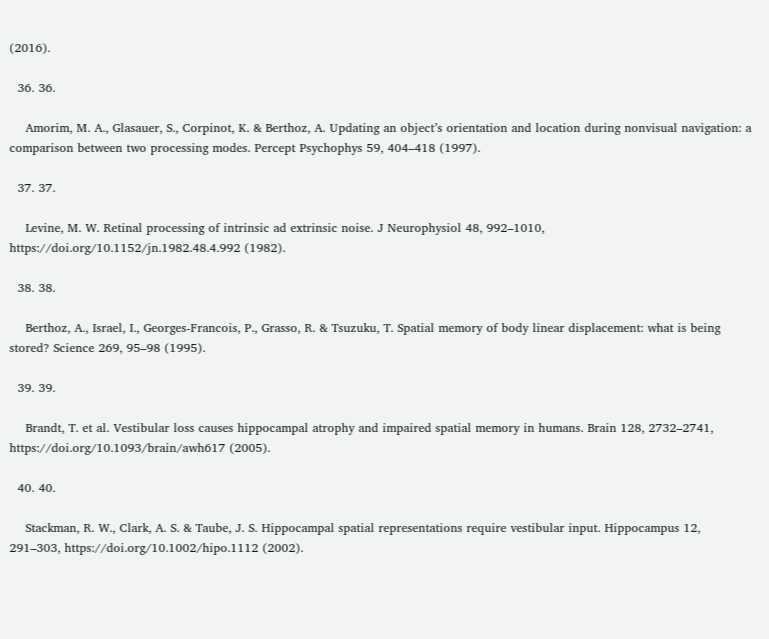(2016).

  36. 36.

    Amorim, M. A., Glasauer, S., Corpinot, K. & Berthoz, A. Updating an object’s orientation and location during nonvisual navigation: a comparison between two processing modes. Percept Psychophys 59, 404–418 (1997).

  37. 37.

    Levine, M. W. Retinal processing of intrinsic ad extrinsic noise. J Neurophysiol 48, 992–1010, https://doi.org/10.1152/jn.1982.48.4.992 (1982).

  38. 38.

    Berthoz, A., Israel, I., Georges-Francois, P., Grasso, R. & Tsuzuku, T. Spatial memory of body linear displacement: what is being stored? Science 269, 95–98 (1995).

  39. 39.

    Brandt, T. et al. Vestibular loss causes hippocampal atrophy and impaired spatial memory in humans. Brain 128, 2732–2741, https://doi.org/10.1093/brain/awh617 (2005).

  40. 40.

    Stackman, R. W., Clark, A. S. & Taube, J. S. Hippocampal spatial representations require vestibular input. Hippocampus 12, 291–303, https://doi.org/10.1002/hipo.1112 (2002).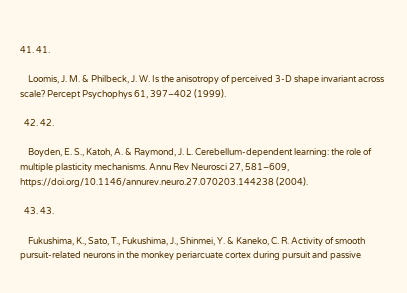41. 41.

    Loomis, J. M. & Philbeck, J. W. Is the anisotropy of perceived 3-D shape invariant across scale? Percept Psychophys 61, 397–402 (1999).

  42. 42.

    Boyden, E. S., Katoh, A. & Raymond, J. L. Cerebellum-dependent learning: the role of multiple plasticity mechanisms. Annu Rev Neurosci 27, 581–609, https://doi.org/10.1146/annurev.neuro.27.070203.144238 (2004).

  43. 43.

    Fukushima, K., Sato, T., Fukushima, J., Shinmei, Y. & Kaneko, C. R. Activity of smooth pursuit-related neurons in the monkey periarcuate cortex during pursuit and passive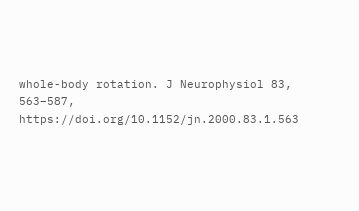whole-body rotation. J Neurophysiol 83, 563–587, https://doi.org/10.1152/jn.2000.83.1.563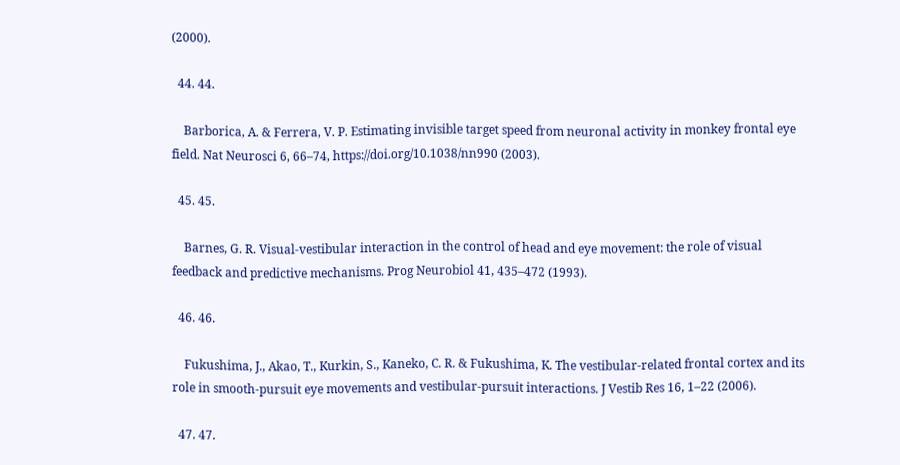(2000).

  44. 44.

    Barborica, A. & Ferrera, V. P. Estimating invisible target speed from neuronal activity in monkey frontal eye field. Nat Neurosci 6, 66–74, https://doi.org/10.1038/nn990 (2003).

  45. 45.

    Barnes, G. R. Visual-vestibular interaction in the control of head and eye movement: the role of visual feedback and predictive mechanisms. Prog Neurobiol 41, 435–472 (1993).

  46. 46.

    Fukushima, J., Akao, T., Kurkin, S., Kaneko, C. R. & Fukushima, K. The vestibular-related frontal cortex and its role in smooth-pursuit eye movements and vestibular-pursuit interactions. J Vestib Res 16, 1–22 (2006).

  47. 47.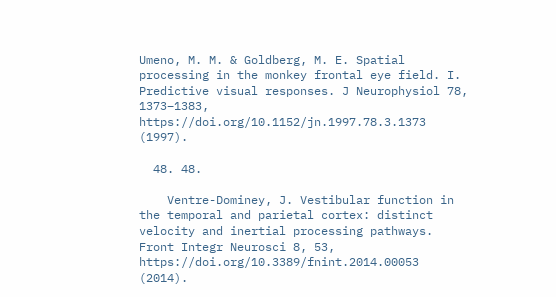Umeno, M. M. & Goldberg, M. E. Spatial processing in the monkey frontal eye field. I. Predictive visual responses. J Neurophysiol 78, 1373–1383, https://doi.org/10.1152/jn.1997.78.3.1373 (1997).

  48. 48.

    Ventre-Dominey, J. Vestibular function in the temporal and parietal cortex: distinct velocity and inertial processing pathways. Front Integr Neurosci 8, 53, https://doi.org/10.3389/fnint.2014.00053 (2014).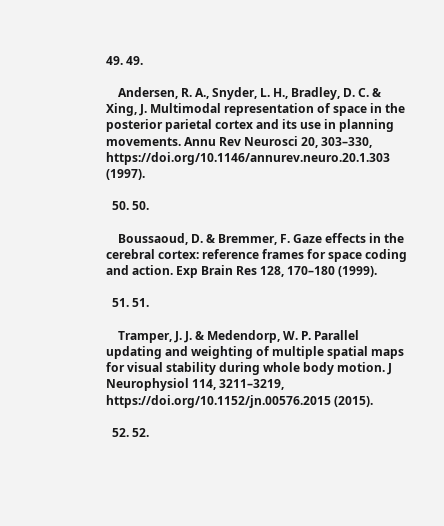49. 49.

    Andersen, R. A., Snyder, L. H., Bradley, D. C. & Xing, J. Multimodal representation of space in the posterior parietal cortex and its use in planning movements. Annu Rev Neurosci 20, 303–330, https://doi.org/10.1146/annurev.neuro.20.1.303 (1997).

  50. 50.

    Boussaoud, D. & Bremmer, F. Gaze effects in the cerebral cortex: reference frames for space coding and action. Exp Brain Res 128, 170–180 (1999).

  51. 51.

    Tramper, J. J. & Medendorp, W. P. Parallel updating and weighting of multiple spatial maps for visual stability during whole body motion. J Neurophysiol 114, 3211–3219, https://doi.org/10.1152/jn.00576.2015 (2015).

  52. 52.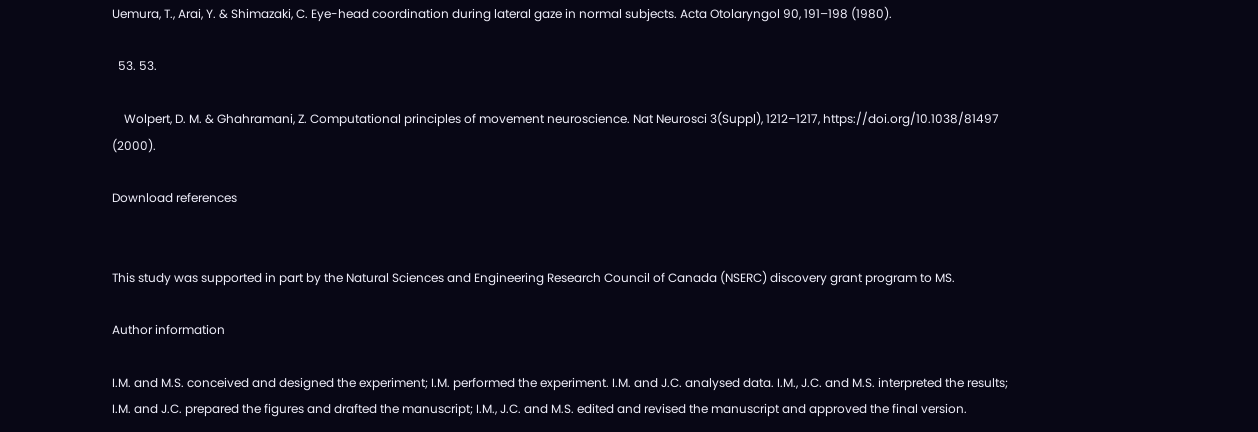Uemura, T., Arai, Y. & Shimazaki, C. Eye-head coordination during lateral gaze in normal subjects. Acta Otolaryngol 90, 191–198 (1980).

  53. 53.

    Wolpert, D. M. & Ghahramani, Z. Computational principles of movement neuroscience. Nat Neurosci 3(Suppl), 1212–1217, https://doi.org/10.1038/81497 (2000).

Download references


This study was supported in part by the Natural Sciences and Engineering Research Council of Canada (NSERC) discovery grant program to MS.

Author information

I.M. and M.S. conceived and designed the experiment; I.M. performed the experiment. I.M. and J.C. analysed data. I.M., J.C. and M.S. interpreted the results; I.M. and J.C. prepared the figures and drafted the manuscript; I.M., J.C. and M.S. edited and revised the manuscript and approved the final version.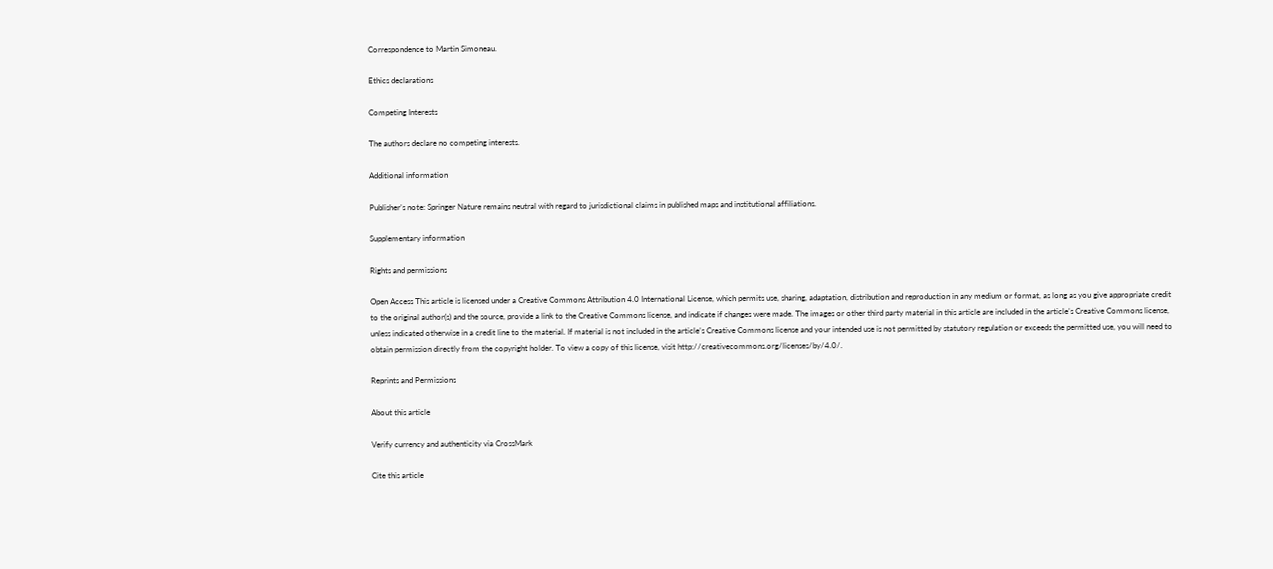Correspondence to Martin Simoneau.

Ethics declarations

Competing Interests

The authors declare no competing interests.

Additional information

Publisher’s note: Springer Nature remains neutral with regard to jurisdictional claims in published maps and institutional affiliations.

Supplementary information

Rights and permissions

Open Access This article is licensed under a Creative Commons Attribution 4.0 International License, which permits use, sharing, adaptation, distribution and reproduction in any medium or format, as long as you give appropriate credit to the original author(s) and the source, provide a link to the Creative Commons license, and indicate if changes were made. The images or other third party material in this article are included in the article’s Creative Commons license, unless indicated otherwise in a credit line to the material. If material is not included in the article’s Creative Commons license and your intended use is not permitted by statutory regulation or exceeds the permitted use, you will need to obtain permission directly from the copyright holder. To view a copy of this license, visit http://creativecommons.org/licenses/by/4.0/.

Reprints and Permissions

About this article

Verify currency and authenticity via CrossMark

Cite this article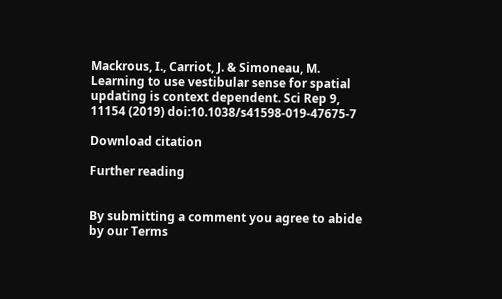Mackrous, I., Carriot, J. & Simoneau, M. Learning to use vestibular sense for spatial updating is context dependent. Sci Rep 9, 11154 (2019) doi:10.1038/s41598-019-47675-7

Download citation

Further reading


By submitting a comment you agree to abide by our Terms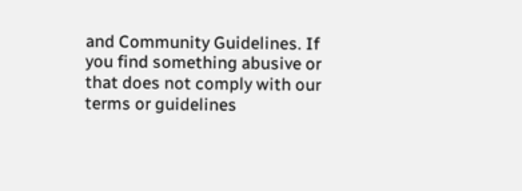and Community Guidelines. If you find something abusive or that does not comply with our terms or guidelines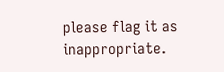please flag it as inappropriate.